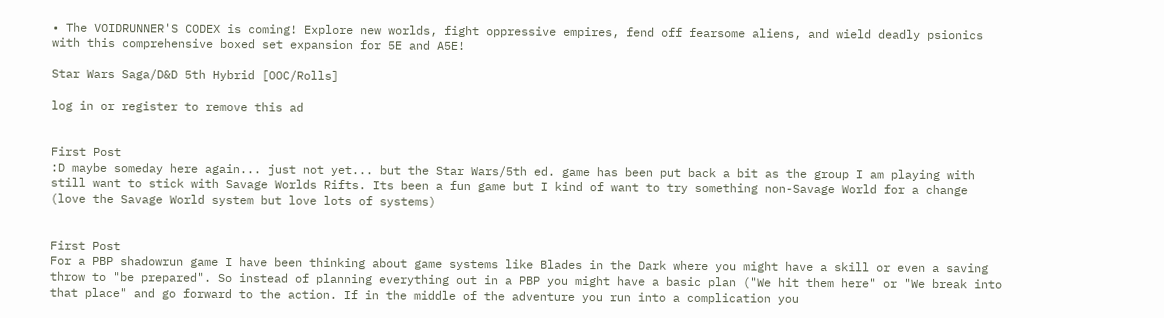• The VOIDRUNNER'S CODEX is coming! Explore new worlds, fight oppressive empires, fend off fearsome aliens, and wield deadly psionics with this comprehensive boxed set expansion for 5E and A5E!

Star Wars Saga/D&D 5th Hybrid [OOC/Rolls]

log in or register to remove this ad


First Post
:D maybe someday here again... just not yet... but the Star Wars/5th ed. game has been put back a bit as the group I am playing with still want to stick with Savage Worlds Rifts. Its been a fun game but I kind of want to try something non-Savage World for a change (love the Savage World system but love lots of systems)


First Post
For a PBP shadowrun game I have been thinking about game systems like Blades in the Dark where you might have a skill or even a saving throw to "be prepared". So instead of planning everything out in a PBP you might have a basic plan ("We hit them here" or "We break into that place" and go forward to the action. If in the middle of the adventure you run into a complication you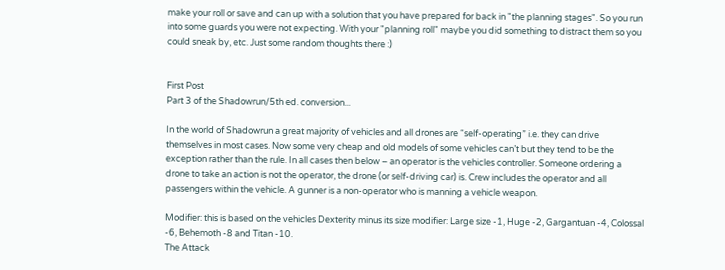make your roll or save and can up with a solution that you have prepared for back in "the planning stages". So you run into some guards you were not expecting. With your "planning roll" maybe you did something to distract them so you could sneak by, etc. Just some random thoughts there :)


First Post
Part 3 of the Shadowrun/5th ed. conversion...

In the world of Shadowrun a great majority of vehicles and all drones are “self-operating” i.e. they can drive themselves in most cases. Now some very cheap and old models of some vehicles can’t but they tend to be the exception rather than the rule. In all cases then below – an operator is the vehicles controller. Someone ordering a drone to take an action is not the operator, the drone (or self-driving car) is. Crew includes the operator and all passengers within the vehicle. A gunner is a non-operator who is manning a vehicle weapon.

Modifier: this is based on the vehicles Dexterity minus its size modifier: Large size -1, Huge -2, Gargantuan -4, Colossal -6, Behemoth -8 and Titan -10.
The Attack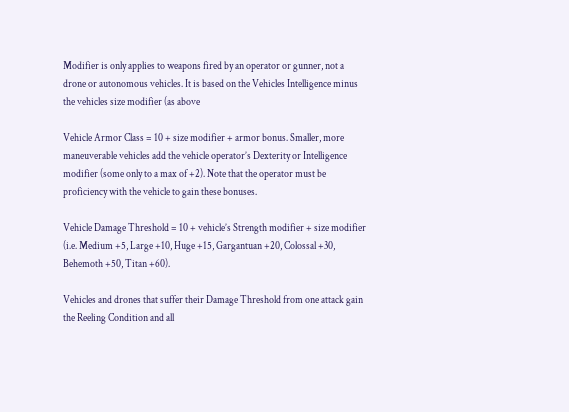Modifier is only applies to weapons fired by an operator or gunner, not a drone or autonomous vehicles. It is based on the Vehicles Intelligence minus the vehicles size modifier (as above

Vehicle Armor Class = 10 + size modifier + armor bonus. Smaller, more maneuverable vehicles add the vehicle operator’s Dexterity or Intelligence modifier (some only to a max of +2). Note that the operator must be proficiency with the vehicle to gain these bonuses.

Vehicle Damage Threshold = 10 + vehicle’s Strength modifier + size modifier (i.e. Medium +5, Large +10, Huge +15, Gargantuan +20, Colossal +30, Behemoth +50, Titan +60).

Vehicles and drones that suffer their Damage Threshold from one attack gain the Reeling Condition and all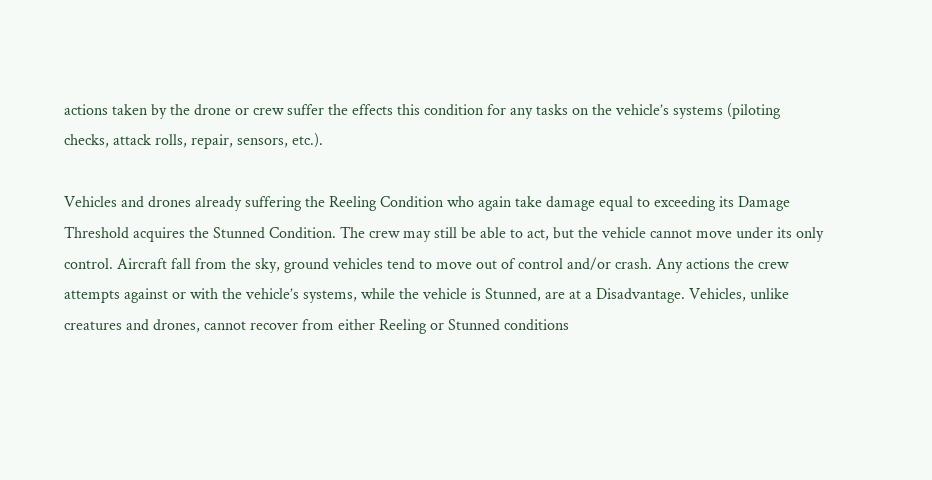actions taken by the drone or crew suffer the effects this condition for any tasks on the vehicle’s systems (piloting checks, attack rolls, repair, sensors, etc.).

Vehicles and drones already suffering the Reeling Condition who again take damage equal to exceeding its Damage Threshold acquires the Stunned Condition. The crew may still be able to act, but the vehicle cannot move under its only control. Aircraft fall from the sky, ground vehicles tend to move out of control and/or crash. Any actions the crew attempts against or with the vehicle’s systems, while the vehicle is Stunned, are at a Disadvantage. Vehicles, unlike creatures and drones, cannot recover from either Reeling or Stunned conditions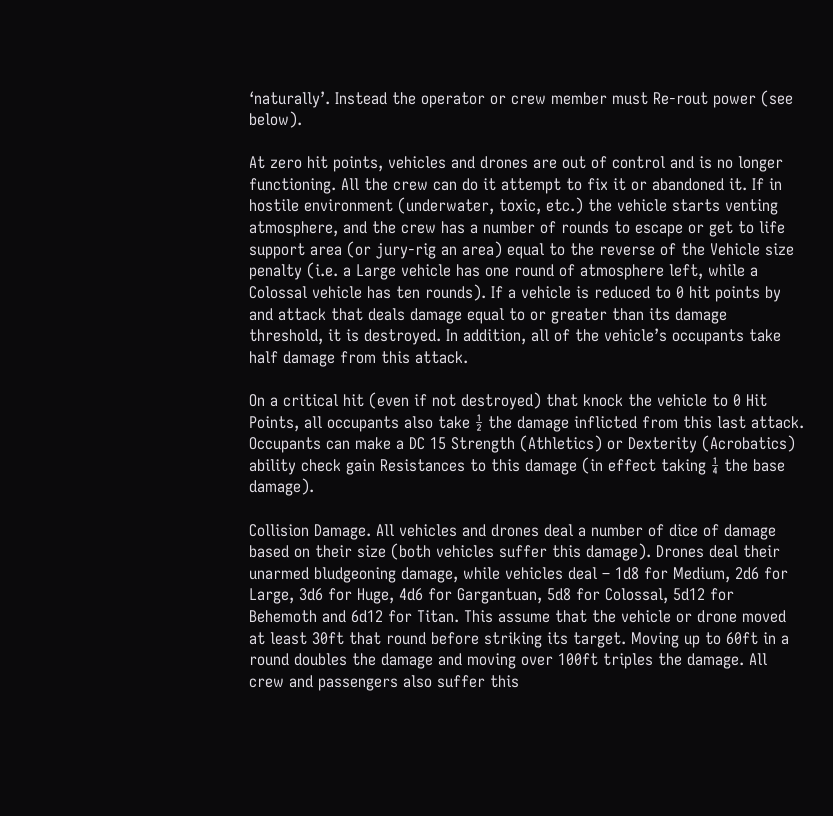‘naturally’. Instead the operator or crew member must Re-rout power (see below).

At zero hit points, vehicles and drones are out of control and is no longer functioning. All the crew can do it attempt to fix it or abandoned it. If in hostile environment (underwater, toxic, etc.) the vehicle starts venting atmosphere, and the crew has a number of rounds to escape or get to life support area (or jury-rig an area) equal to the reverse of the Vehicle size penalty (i.e. a Large vehicle has one round of atmosphere left, while a Colossal vehicle has ten rounds). If a vehicle is reduced to 0 hit points by and attack that deals damage equal to or greater than its damage threshold, it is destroyed. In addition, all of the vehicle’s occupants take half damage from this attack.

On a critical hit (even if not destroyed) that knock the vehicle to 0 Hit Points, all occupants also take ½ the damage inflicted from this last attack. Occupants can make a DC 15 Strength (Athletics) or Dexterity (Acrobatics) ability check gain Resistances to this damage (in effect taking ¼ the base damage).

Collision Damage. All vehicles and drones deal a number of dice of damage based on their size (both vehicles suffer this damage). Drones deal their unarmed bludgeoning damage, while vehicles deal – 1d8 for Medium, 2d6 for Large, 3d6 for Huge, 4d6 for Gargantuan, 5d8 for Colossal, 5d12 for Behemoth and 6d12 for Titan. This assume that the vehicle or drone moved at least 30ft that round before striking its target. Moving up to 60ft in a round doubles the damage and moving over 100ft triples the damage. All crew and passengers also suffer this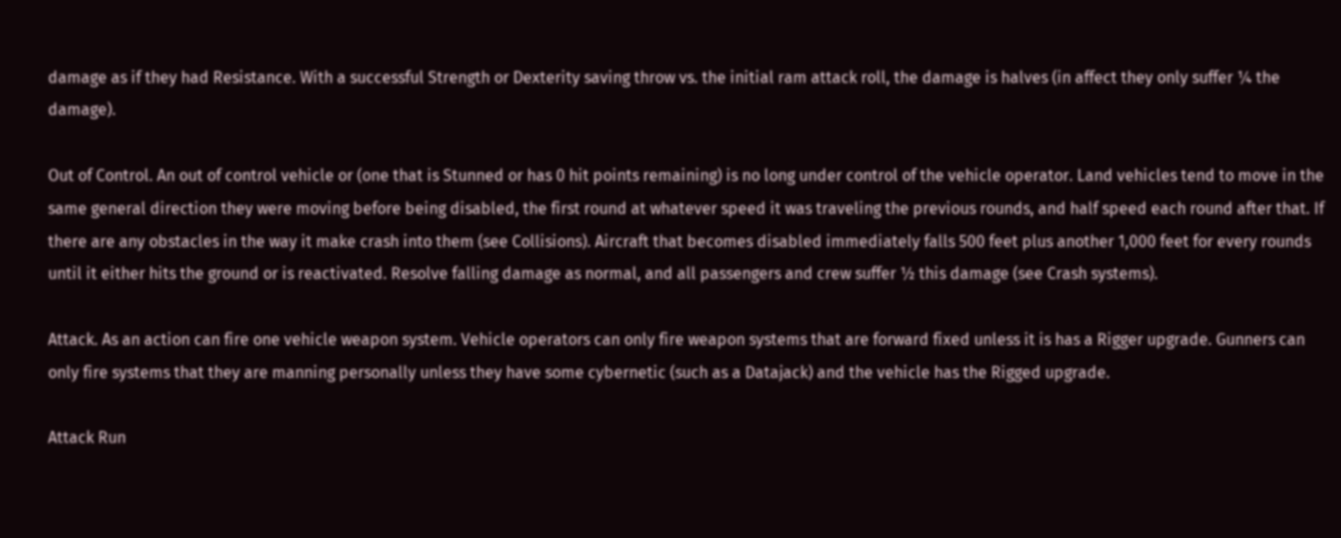damage as if they had Resistance. With a successful Strength or Dexterity saving throw vs. the initial ram attack roll, the damage is halves (in affect they only suffer ¼ the damage).

Out of Control. An out of control vehicle or (one that is Stunned or has 0 hit points remaining) is no long under control of the vehicle operator. Land vehicles tend to move in the same general direction they were moving before being disabled, the first round at whatever speed it was traveling the previous rounds, and half speed each round after that. If there are any obstacles in the way it make crash into them (see Collisions). Aircraft that becomes disabled immediately falls 500 feet plus another 1,000 feet for every rounds until it either hits the ground or is reactivated. Resolve falling damage as normal, and all passengers and crew suffer ½ this damage (see Crash systems).

Attack. As an action can fire one vehicle weapon system. Vehicle operators can only fire weapon systems that are forward fixed unless it is has a Rigger upgrade. Gunners can only fire systems that they are manning personally unless they have some cybernetic (such as a Datajack) and the vehicle has the Rigged upgrade.

Attack Run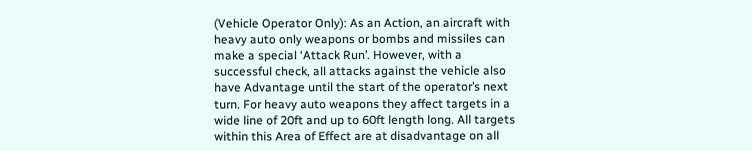(Vehicle Operator Only): As an Action, an aircraft with heavy auto only weapons or bombs and missiles can make a special ‘Attack Run’. However, with a successful check, all attacks against the vehicle also have Advantage until the start of the operator’s next turn. For heavy auto weapons they affect targets in a wide line of 20ft and up to 60ft length long. All targets within this Area of Effect are at disadvantage on all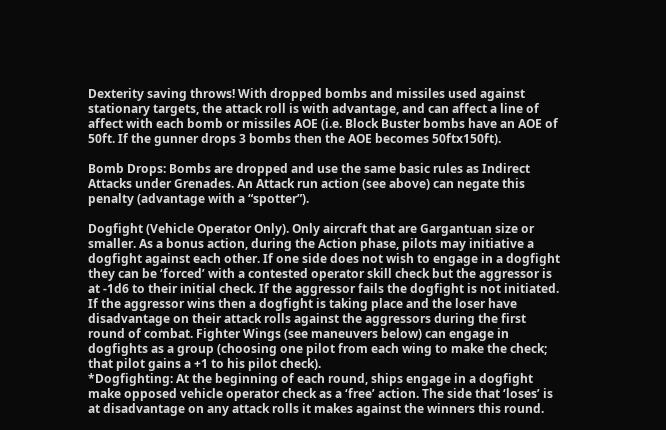Dexterity saving throws! With dropped bombs and missiles used against stationary targets, the attack roll is with advantage, and can affect a line of affect with each bomb or missiles AOE (i.e. Block Buster bombs have an AOE of 50ft. If the gunner drops 3 bombs then the AOE becomes 50ftx150ft).

Bomb Drops: Bombs are dropped and use the same basic rules as Indirect Attacks under Grenades. An Attack run action (see above) can negate this penalty (advantage with a “spotter”).

Dogfight (Vehicle Operator Only). Only aircraft that are Gargantuan size or smaller. As a bonus action, during the Action phase, pilots may initiative a dogfight against each other. If one side does not wish to engage in a dogfight they can be ‘forced’ with a contested operator skill check but the aggressor is at -1d6 to their initial check. If the aggressor fails the dogfight is not initiated. If the aggressor wins then a dogfight is taking place and the loser have disadvantage on their attack rolls against the aggressors during the first round of combat. Fighter Wings (see maneuvers below) can engage in dogfights as a group (choosing one pilot from each wing to make the check; that pilot gains a +1 to his pilot check).
*Dogfighting: At the beginning of each round, ships engage in a dogfight make opposed vehicle operator check as a ‘free’ action. The side that ‘loses’ is at disadvantage on any attack rolls it makes against the winners this round.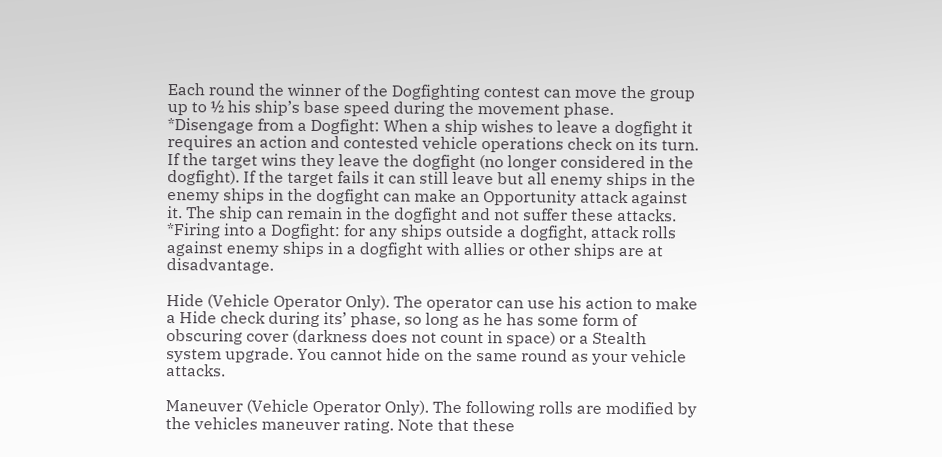Each round the winner of the Dogfighting contest can move the group up to ½ his ship’s base speed during the movement phase.
*Disengage from a Dogfight: When a ship wishes to leave a dogfight it requires an action and contested vehicle operations check on its turn. If the target wins they leave the dogfight (no longer considered in the dogfight). If the target fails it can still leave but all enemy ships in the enemy ships in the dogfight can make an Opportunity attack against it. The ship can remain in the dogfight and not suffer these attacks.
*Firing into a Dogfight: for any ships outside a dogfight, attack rolls against enemy ships in a dogfight with allies or other ships are at disadvantage.

Hide (Vehicle Operator Only). The operator can use his action to make a Hide check during its’ phase, so long as he has some form of obscuring cover (darkness does not count in space) or a Stealth system upgrade. You cannot hide on the same round as your vehicle attacks.

Maneuver (Vehicle Operator Only). The following rolls are modified by the vehicles maneuver rating. Note that these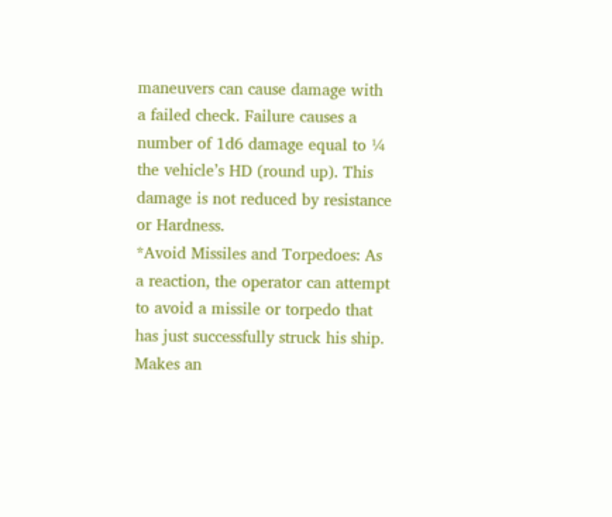maneuvers can cause damage with a failed check. Failure causes a number of 1d6 damage equal to ¼ the vehicle’s HD (round up). This damage is not reduced by resistance or Hardness.
*Avoid Missiles and Torpedoes: As a reaction, the operator can attempt to avoid a missile or torpedo that has just successfully struck his ship. Makes an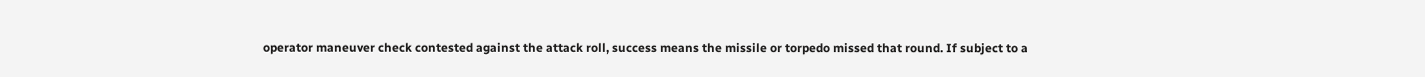operator maneuver check contested against the attack roll, success means the missile or torpedo missed that round. If subject to a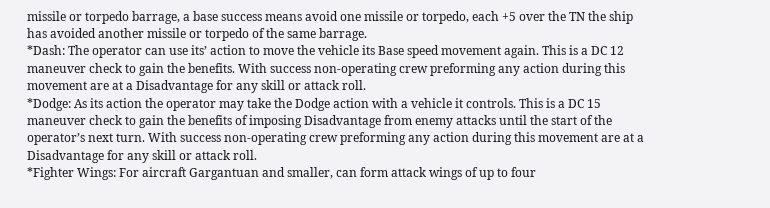missile or torpedo barrage, a base success means avoid one missile or torpedo, each +5 over the TN the ship has avoided another missile or torpedo of the same barrage.
*Dash: The operator can use its’ action to move the vehicle its Base speed movement again. This is a DC 12 maneuver check to gain the benefits. With success non-operating crew preforming any action during this movement are at a Disadvantage for any skill or attack roll.
*Dodge: As its action the operator may take the Dodge action with a vehicle it controls. This is a DC 15 maneuver check to gain the benefits of imposing Disadvantage from enemy attacks until the start of the operator’s next turn. With success non-operating crew preforming any action during this movement are at a Disadvantage for any skill or attack roll.
*Fighter Wings: For aircraft Gargantuan and smaller, can form attack wings of up to four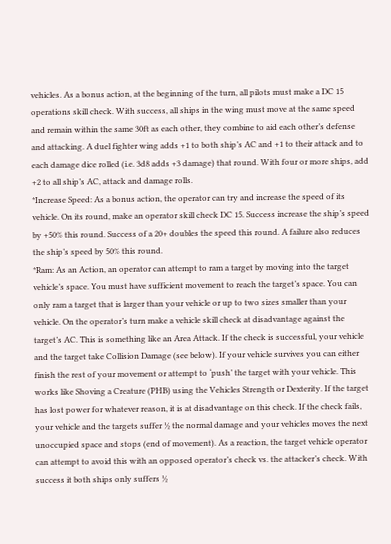vehicles. As a bonus action, at the beginning of the turn, all pilots must make a DC 15 operations skill check. With success, all ships in the wing must move at the same speed and remain within the same 30ft as each other, they combine to aid each other’s defense and attacking. A duel fighter wing adds +1 to both ship’s AC and +1 to their attack and to each damage dice rolled (i.e. 3d8 adds +3 damage) that round. With four or more ships, add +2 to all ship’s AC, attack and damage rolls.
*Increase Speed: As a bonus action, the operator can try and increase the speed of its vehicle. On its round, make an operator skill check DC 15. Success increase the ship’s speed by +50% this round. Success of a 20+ doubles the speed this round. A failure also reduces the ship’s speed by 50% this round.
*Ram: As an Action, an operator can attempt to ram a target by moving into the target vehicle’s space. You must have sufficient movement to reach the target’s space. You can only ram a target that is larger than your vehicle or up to two sizes smaller than your vehicle. On the operator’s turn make a vehicle skill check at disadvantage against the target’s AC. This is something like an Area Attack. If the check is successful, your vehicle and the target take Collision Damage (see below). If your vehicle survives you can either finish the rest of your movement or attempt to ‘push’ the target with your vehicle. This works like Shoving a Creature (PHB) using the Vehicles Strength or Dexterity. If the target has lost power for whatever reason, it is at disadvantage on this check. If the check fails, your vehicle and the targets suffer ½ the normal damage and your vehicles moves the next unoccupied space and stops (end of movement). As a reaction, the target vehicle operator can attempt to avoid this with an opposed operator’s check vs. the attacker’s check. With success it both ships only suffers ½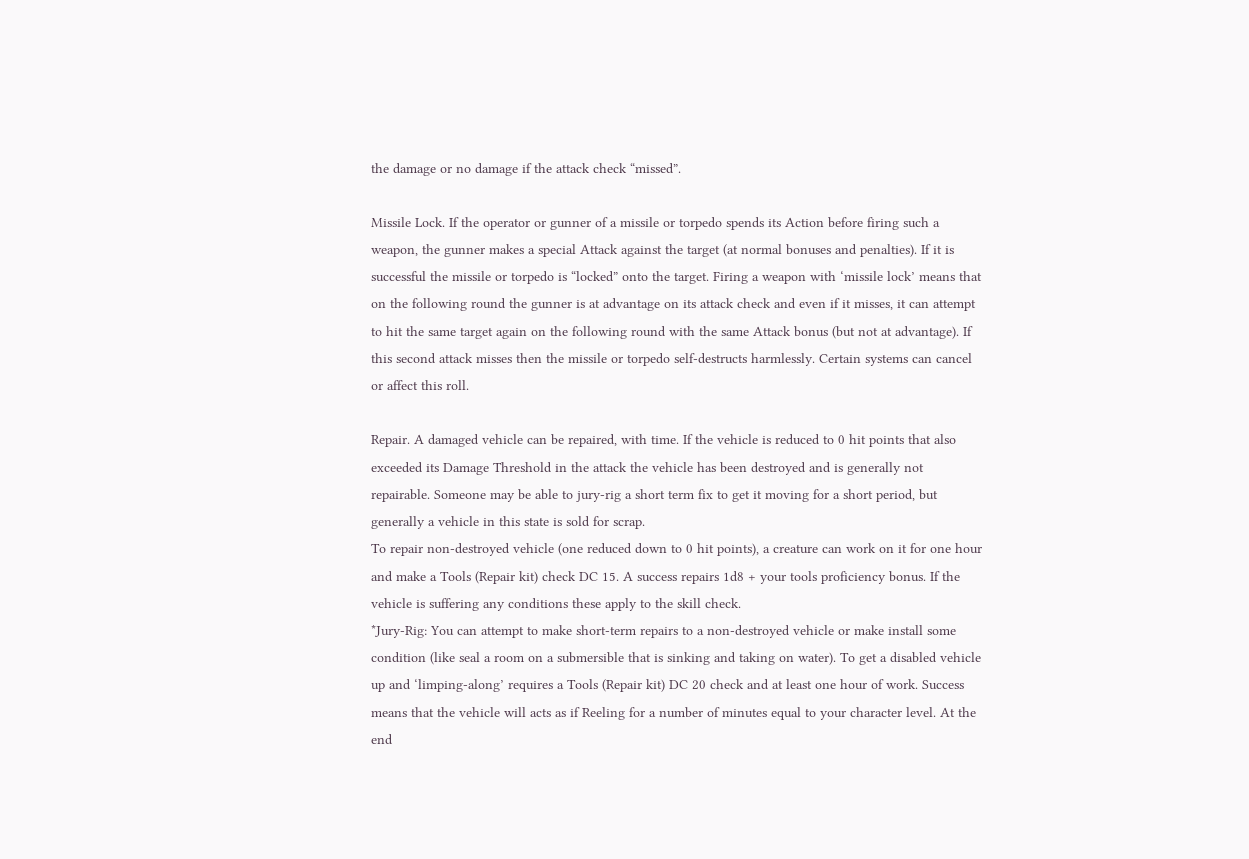the damage or no damage if the attack check “missed”.

Missile Lock. If the operator or gunner of a missile or torpedo spends its Action before firing such a weapon, the gunner makes a special Attack against the target (at normal bonuses and penalties). If it is successful the missile or torpedo is “locked” onto the target. Firing a weapon with ‘missile lock’ means that on the following round the gunner is at advantage on its attack check and even if it misses, it can attempt to hit the same target again on the following round with the same Attack bonus (but not at advantage). If this second attack misses then the missile or torpedo self-destructs harmlessly. Certain systems can cancel or affect this roll.

Repair. A damaged vehicle can be repaired, with time. If the vehicle is reduced to 0 hit points that also exceeded its Damage Threshold in the attack the vehicle has been destroyed and is generally not repairable. Someone may be able to jury-rig a short term fix to get it moving for a short period, but generally a vehicle in this state is sold for scrap.
To repair non-destroyed vehicle (one reduced down to 0 hit points), a creature can work on it for one hour and make a Tools (Repair kit) check DC 15. A success repairs 1d8 + your tools proficiency bonus. If the vehicle is suffering any conditions these apply to the skill check.
*Jury-Rig: You can attempt to make short-term repairs to a non-destroyed vehicle or make install some condition (like seal a room on a submersible that is sinking and taking on water). To get a disabled vehicle up and ‘limping-along’ requires a Tools (Repair kit) DC 20 check and at least one hour of work. Success means that the vehicle will acts as if Reeling for a number of minutes equal to your character level. At the end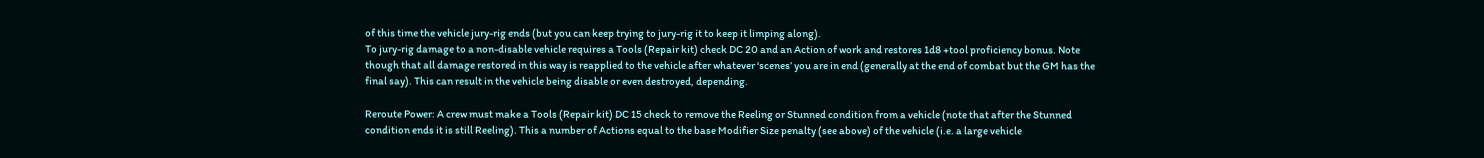of this time the vehicle jury-rig ends (but you can keep trying to jury-rig it to keep it limping along).
To jury-rig damage to a non-disable vehicle requires a Tools (Repair kit) check DC 20 and an Action of work and restores 1d8 +tool proficiency bonus. Note though that all damage restored in this way is reapplied to the vehicle after whatever ‘scenes’ you are in end (generally at the end of combat but the GM has the final say). This can result in the vehicle being disable or even destroyed, depending.

Reroute Power: A crew must make a Tools (Repair kit) DC 15 check to remove the Reeling or Stunned condition from a vehicle (note that after the Stunned condition ends it is still Reeling). This a number of Actions equal to the base Modifier Size penalty (see above) of the vehicle (i.e. a large vehicle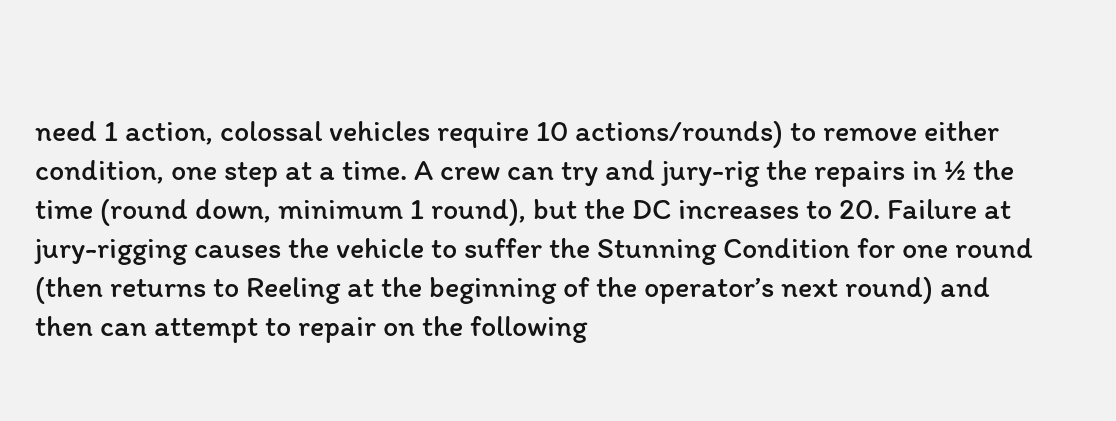need 1 action, colossal vehicles require 10 actions/rounds) to remove either condition, one step at a time. A crew can try and jury-rig the repairs in ½ the time (round down, minimum 1 round), but the DC increases to 20. Failure at jury-rigging causes the vehicle to suffer the Stunning Condition for one round (then returns to Reeling at the beginning of the operator’s next round) and then can attempt to repair on the following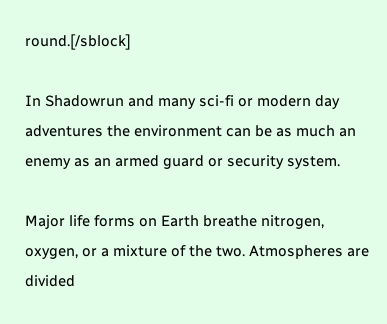round.[/sblock]

In Shadowrun and many sci-fi or modern day adventures the environment can be as much an enemy as an armed guard or security system.

Major life forms on Earth breathe nitrogen, oxygen, or a mixture of the two. Atmospheres are divided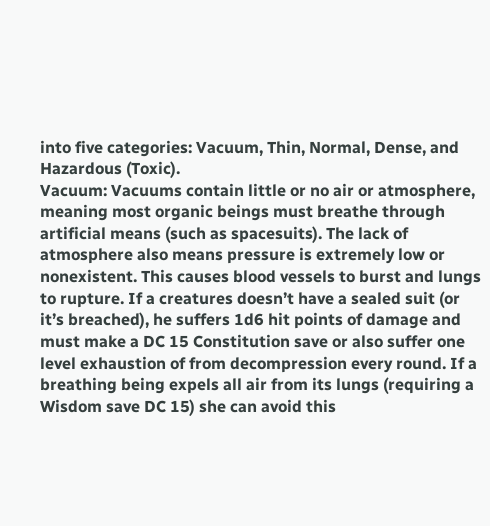into five categories: Vacuum, Thin, Normal, Dense, and Hazardous (Toxic).
Vacuum: Vacuums contain little or no air or atmosphere, meaning most organic beings must breathe through artificial means (such as spacesuits). The lack of atmosphere also means pressure is extremely low or nonexistent. This causes blood vessels to burst and lungs to rupture. If a creatures doesn’t have a sealed suit (or it’s breached), he suffers 1d6 hit points of damage and must make a DC 15 Constitution save or also suffer one level exhaustion of from decompression every round. If a breathing being expels all air from its lungs (requiring a Wisdom save DC 15) she can avoid this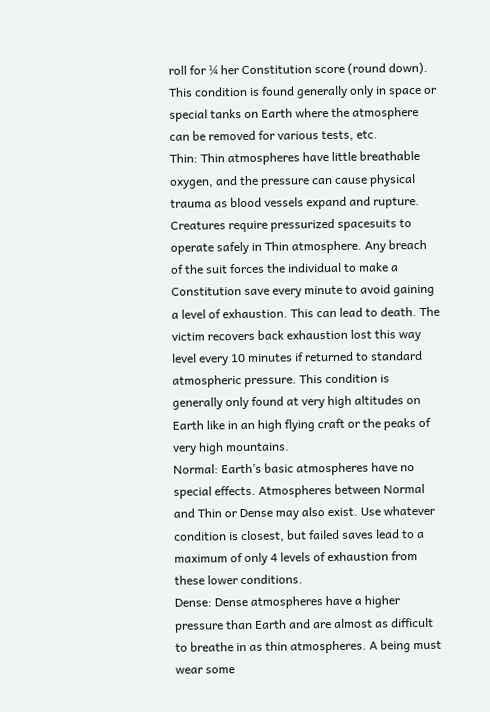roll for ¼ her Constitution score (round down). This condition is found generally only in space or special tanks on Earth where the atmosphere can be removed for various tests, etc.
Thin: Thin atmospheres have little breathable oxygen, and the pressure can cause physical trauma as blood vessels expand and rupture. Creatures require pressurized spacesuits to operate safely in Thin atmosphere. Any breach of the suit forces the individual to make a Constitution save every minute to avoid gaining a level of exhaustion. This can lead to death. The victim recovers back exhaustion lost this way level every 10 minutes if returned to standard atmospheric pressure. This condition is generally only found at very high altitudes on Earth like in an high flying craft or the peaks of very high mountains.
Normal: Earth’s basic atmospheres have no special effects. Atmospheres between Normal and Thin or Dense may also exist. Use whatever condition is closest, but failed saves lead to a maximum of only 4 levels of exhaustion from these lower conditions.
Dense: Dense atmospheres have a higher pressure than Earth and are almost as difficult to breathe in as thin atmospheres. A being must wear some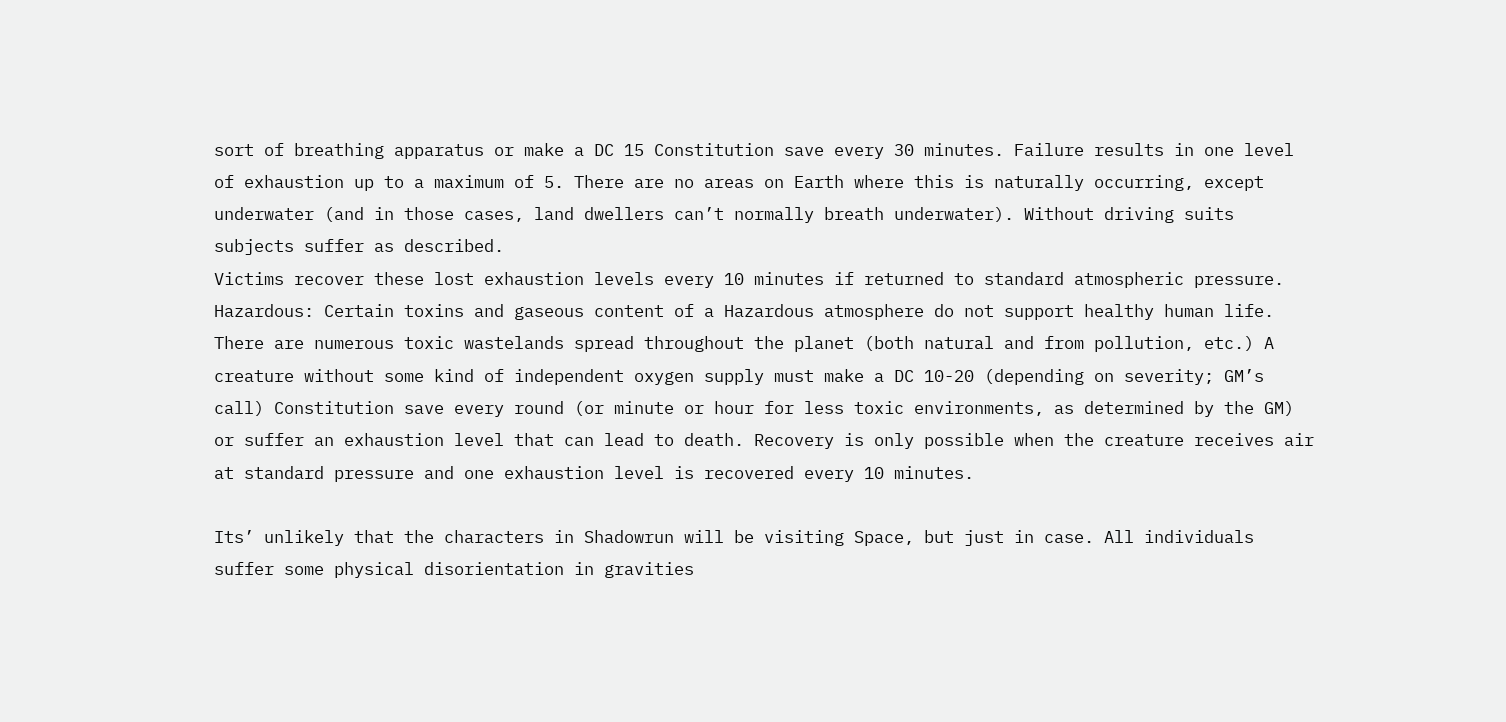sort of breathing apparatus or make a DC 15 Constitution save every 30 minutes. Failure results in one level of exhaustion up to a maximum of 5. There are no areas on Earth where this is naturally occurring, except underwater (and in those cases, land dwellers can’t normally breath underwater). Without driving suits subjects suffer as described.
Victims recover these lost exhaustion levels every 10 minutes if returned to standard atmospheric pressure.
Hazardous: Certain toxins and gaseous content of a Hazardous atmosphere do not support healthy human life. There are numerous toxic wastelands spread throughout the planet (both natural and from pollution, etc.) A creature without some kind of independent oxygen supply must make a DC 10-20 (depending on severity; GM’s call) Constitution save every round (or minute or hour for less toxic environments, as determined by the GM) or suffer an exhaustion level that can lead to death. Recovery is only possible when the creature receives air at standard pressure and one exhaustion level is recovered every 10 minutes.

Its’ unlikely that the characters in Shadowrun will be visiting Space, but just in case. All individuals suffer some physical disorientation in gravities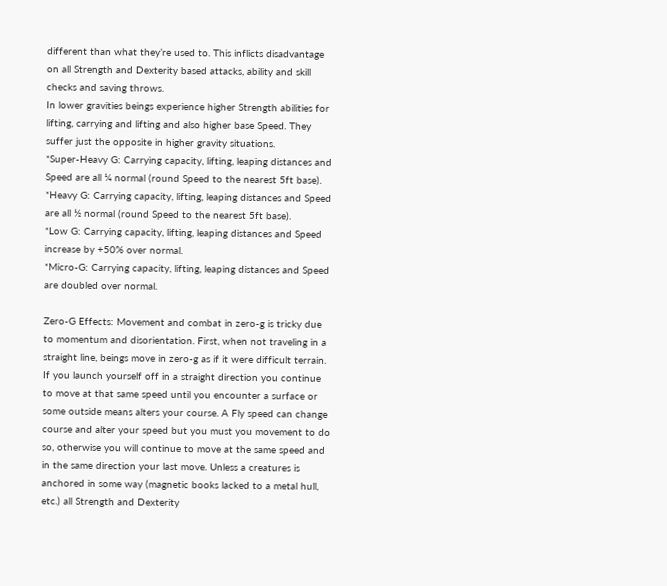different than what they’re used to. This inflicts disadvantage on all Strength and Dexterity based attacks, ability and skill checks and saving throws.
In lower gravities beings experience higher Strength abilities for lifting, carrying and lifting and also higher base Speed. They suffer just the opposite in higher gravity situations.
*Super-Heavy G: Carrying capacity, lifting, leaping distances and Speed are all ¼ normal (round Speed to the nearest 5ft base).
*Heavy G: Carrying capacity, lifting, leaping distances and Speed are all ½ normal (round Speed to the nearest 5ft base).
*Low G: Carrying capacity, lifting, leaping distances and Speed increase by +50% over normal.
*Micro-G: Carrying capacity, lifting, leaping distances and Speed are doubled over normal.

Zero-G Effects: Movement and combat in zero-g is tricky due to momentum and disorientation. First, when not traveling in a straight line, beings move in zero-g as if it were difficult terrain. If you launch yourself off in a straight direction you continue to move at that same speed until you encounter a surface or some outside means alters your course. A Fly speed can change course and alter your speed but you must you movement to do so, otherwise you will continue to move at the same speed and in the same direction your last move. Unless a creatures is anchored in some way (magnetic books lacked to a metal hull, etc.) all Strength and Dexterity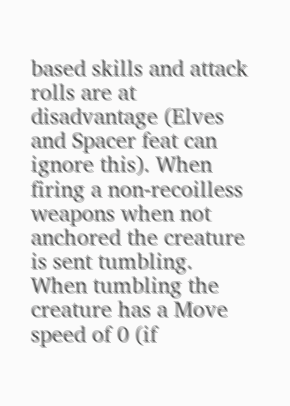based skills and attack rolls are at disadvantage (Elves and Spacer feat can ignore this). When firing a non-recoilless weapons when not anchored the creature is sent tumbling. When tumbling the creature has a Move speed of 0 (if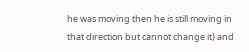he was moving then he is still moving in that direction but cannot change it) and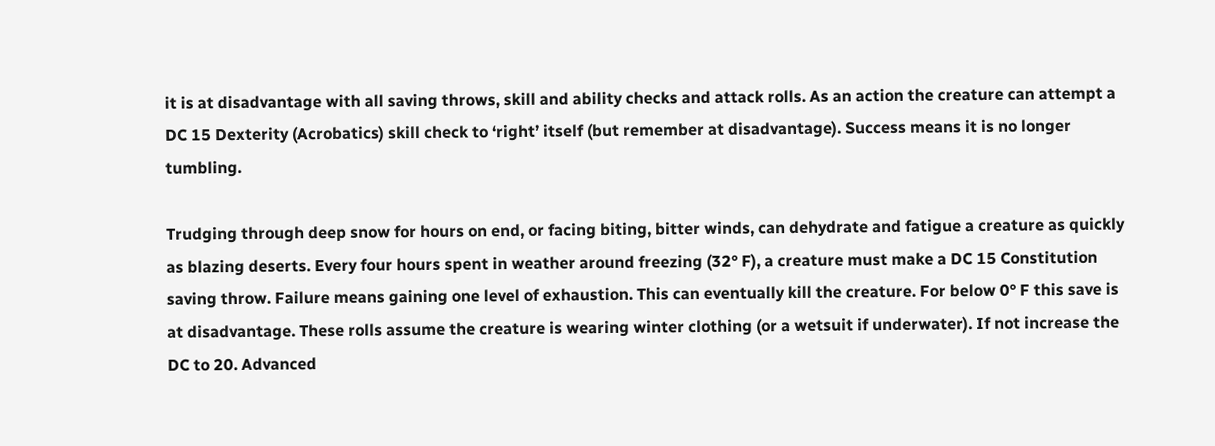it is at disadvantage with all saving throws, skill and ability checks and attack rolls. As an action the creature can attempt a DC 15 Dexterity (Acrobatics) skill check to ‘right’ itself (but remember at disadvantage). Success means it is no longer tumbling.

Trudging through deep snow for hours on end, or facing biting, bitter winds, can dehydrate and fatigue a creature as quickly as blazing deserts. Every four hours spent in weather around freezing (32° F), a creature must make a DC 15 Constitution saving throw. Failure means gaining one level of exhaustion. This can eventually kill the creature. For below 0° F this save is at disadvantage. These rolls assume the creature is wearing winter clothing (or a wetsuit if underwater). If not increase the DC to 20. Advanced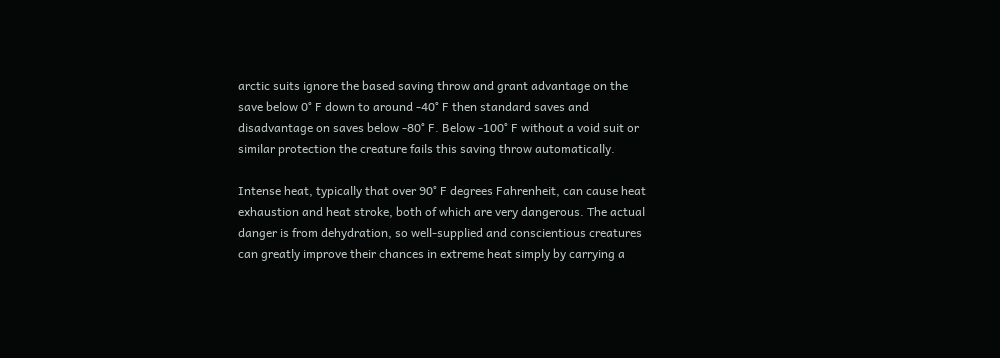arctic suits ignore the based saving throw and grant advantage on the save below 0° F down to around -40° F then standard saves and disadvantage on saves below -80° F. Below -100° F without a void suit or similar protection the creature fails this saving throw automatically.

Intense heat, typically that over 90° F degrees Fahrenheit, can cause heat exhaustion and heat stroke, both of which are very dangerous. The actual danger is from dehydration, so well-supplied and conscientious creatures can greatly improve their chances in extreme heat simply by carrying a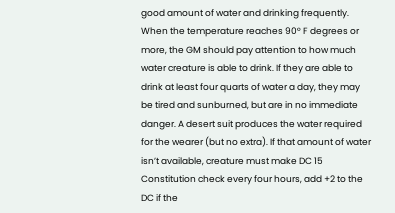good amount of water and drinking frequently. When the temperature reaches 90° F degrees or more, the GM should pay attention to how much water creature is able to drink. If they are able to drink at least four quarts of water a day, they may be tired and sunburned, but are in no immediate danger. A desert suit produces the water required for the wearer (but no extra). If that amount of water isn’t available, creature must make DC 15 Constitution check every four hours, add +2 to the DC if the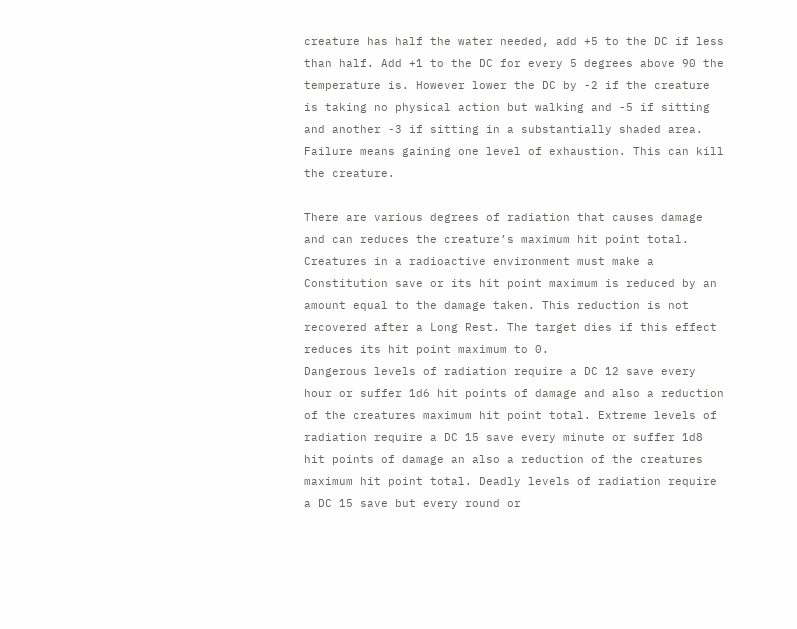creature has half the water needed, add +5 to the DC if less than half. Add +1 to the DC for every 5 degrees above 90 the temperature is. However lower the DC by -2 if the creature is taking no physical action but walking and -5 if sitting and another -3 if sitting in a substantially shaded area. Failure means gaining one level of exhaustion. This can kill the creature.

There are various degrees of radiation that causes damage and can reduces the creature’s maximum hit point total. Creatures in a radioactive environment must make a Constitution save or its hit point maximum is reduced by an amount equal to the damage taken. This reduction is not recovered after a Long Rest. The target dies if this effect reduces its hit point maximum to 0.
Dangerous levels of radiation require a DC 12 save every hour or suffer 1d6 hit points of damage and also a reduction of the creatures maximum hit point total. Extreme levels of radiation require a DC 15 save every minute or suffer 1d8 hit points of damage an also a reduction of the creatures maximum hit point total. Deadly levels of radiation require a DC 15 save but every round or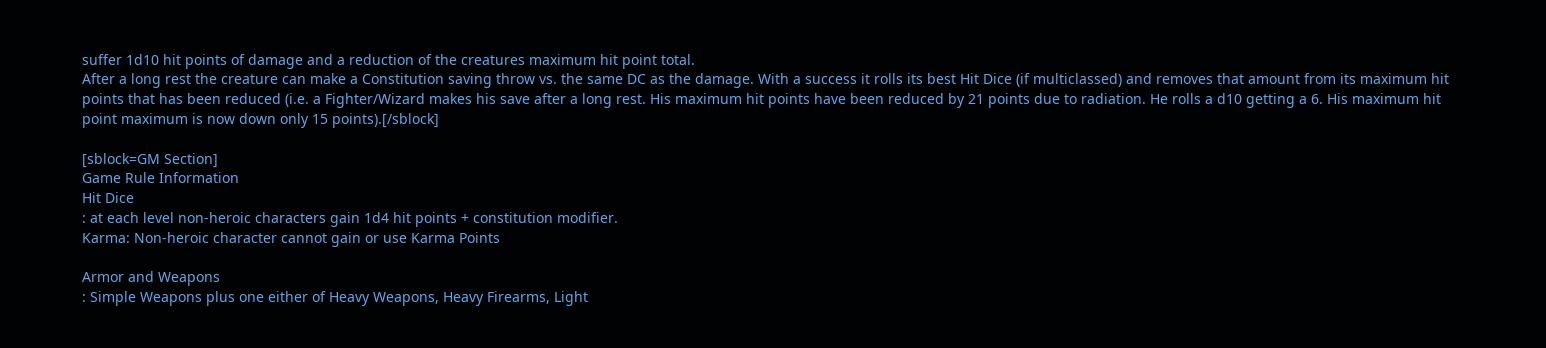suffer 1d10 hit points of damage and a reduction of the creatures maximum hit point total.
After a long rest the creature can make a Constitution saving throw vs. the same DC as the damage. With a success it rolls its best Hit Dice (if multiclassed) and removes that amount from its maximum hit points that has been reduced (i.e. a Fighter/Wizard makes his save after a long rest. His maximum hit points have been reduced by 21 points due to radiation. He rolls a d10 getting a 6. His maximum hit point maximum is now down only 15 points).[/sblock]

[sblock=GM Section]
Game Rule Information
Hit Dice
: at each level non-heroic characters gain 1d4 hit points + constitution modifier.
Karma: Non-heroic character cannot gain or use Karma Points

Armor and Weapons
: Simple Weapons plus one either of Heavy Weapons, Heavy Firearms, Light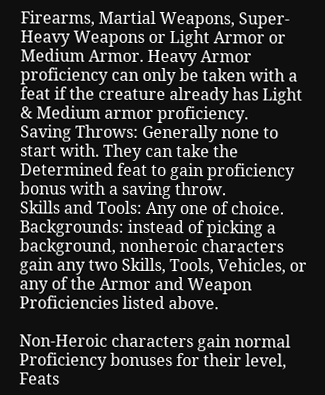Firearms, Martial Weapons, Super-Heavy Weapons or Light Armor or Medium Armor. Heavy Armor proficiency can only be taken with a feat if the creature already has Light & Medium armor proficiency.
Saving Throws: Generally none to start with. They can take the Determined feat to gain proficiency bonus with a saving throw.
Skills and Tools: Any one of choice.
Backgrounds: instead of picking a background, nonheroic characters gain any two Skills, Tools, Vehicles, or any of the Armor and Weapon Proficiencies listed above.

Non-Heroic characters gain normal Proficiency bonuses for their level, Feats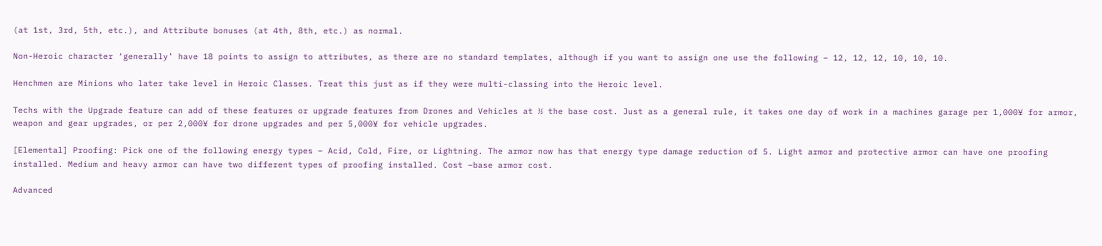(at 1st, 3rd, 5th, etc.), and Attribute bonuses (at 4th, 8th, etc.) as normal.

Non-Heroic character ‘generally’ have 18 points to assign to attributes, as there are no standard templates, although if you want to assign one use the following – 12, 12, 12, 10, 10, 10.

Henchmen are Minions who later take level in Heroic Classes. Treat this just as if they were multi-classing into the Heroic level.

Techs with the Upgrade feature can add of these features or upgrade features from Drones and Vehicles at ½ the base cost. Just as a general rule, it takes one day of work in a machines garage per 1,000¥ for armor, weapon and gear upgrades, or per 2,000¥ for drone upgrades and per 5,000¥ for vehicle upgrades.

[Elemental] Proofing: Pick one of the following energy types – Acid, Cold, Fire, or Lightning. The armor now has that energy type damage reduction of 5. Light armor and protective armor can have one proofing installed. Medium and heavy armor can have two different types of proofing installed. Cost –base armor cost.

Advanced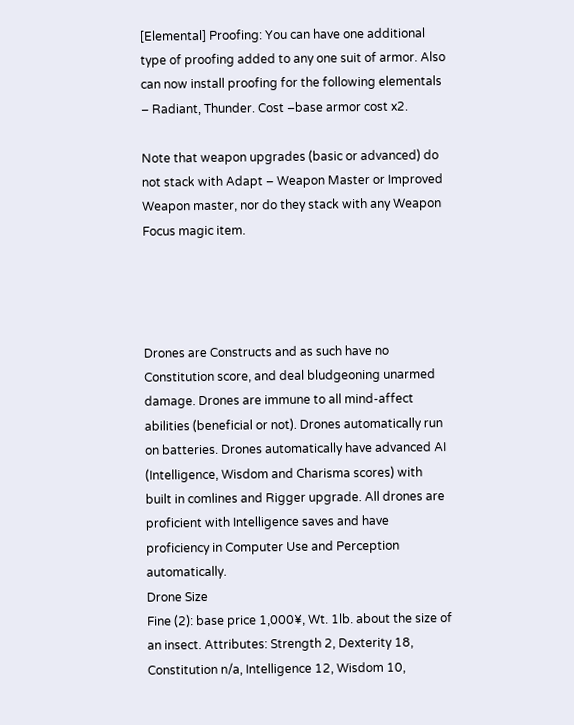[Elemental] Proofing: You can have one additional type of proofing added to any one suit of armor. Also can now install proofing for the following elementals – Radiant, Thunder. Cost –base armor cost x2.

Note that weapon upgrades (basic or advanced) do not stack with Adapt – Weapon Master or Improved Weapon master, nor do they stack with any Weapon Focus magic item.




Drones are Constructs and as such have no Constitution score, and deal bludgeoning unarmed damage. Drones are immune to all mind-affect abilities (beneficial or not). Drones automatically run on batteries. Drones automatically have advanced AI (Intelligence, Wisdom and Charisma scores) with built in comlines and Rigger upgrade. All drones are proficient with Intelligence saves and have proficiency in Computer Use and Perception automatically.
Drone Size
Fine (2): base price 1,000¥, Wt. 1lb. about the size of an insect. Attributes: Strength 2, Dexterity 18, Constitution n/a, Intelligence 12, Wisdom 10,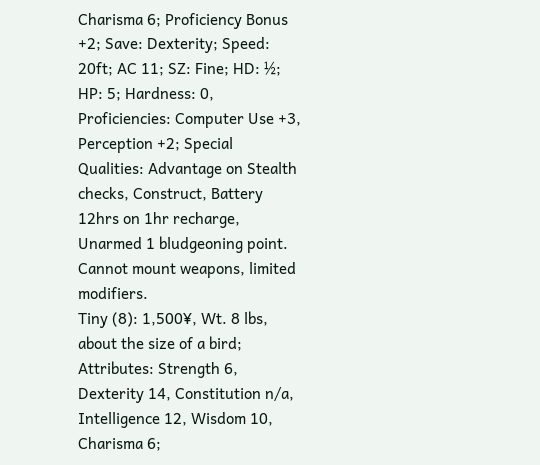Charisma 6; Proficiency Bonus +2; Save: Dexterity; Speed: 20ft; AC 11; SZ: Fine; HD: ½; HP: 5; Hardness: 0, Proficiencies: Computer Use +3, Perception +2; Special Qualities: Advantage on Stealth checks, Construct, Battery 12hrs on 1hr recharge, Unarmed 1 bludgeoning point. Cannot mount weapons, limited modifiers.
Tiny (8): 1,500¥, Wt. 8 lbs, about the size of a bird; Attributes: Strength 6, Dexterity 14, Constitution n/a, Intelligence 12, Wisdom 10, Charisma 6;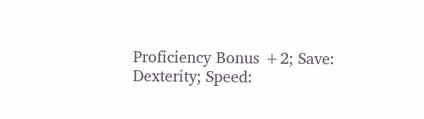Proficiency Bonus +2; Save: Dexterity; Speed: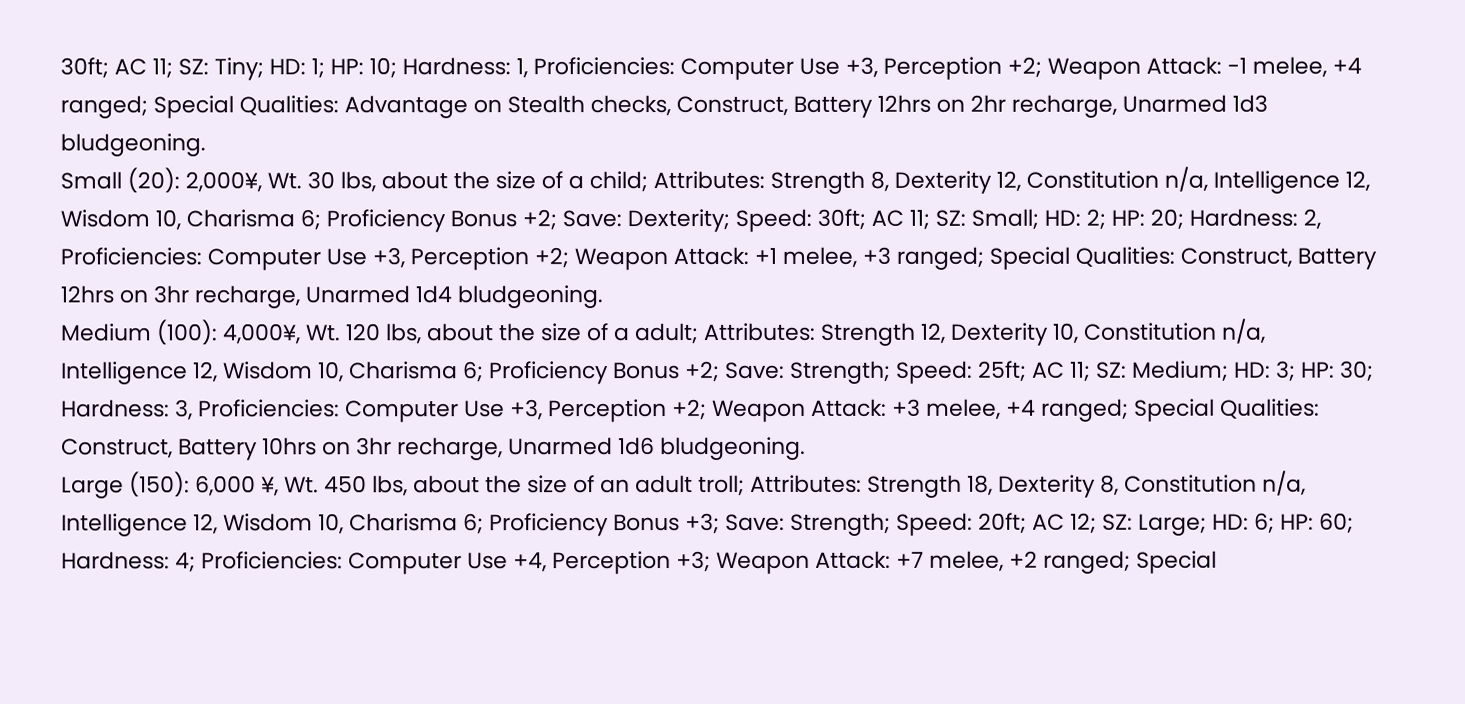30ft; AC 11; SZ: Tiny; HD: 1; HP: 10; Hardness: 1, Proficiencies: Computer Use +3, Perception +2; Weapon Attack: -1 melee, +4 ranged; Special Qualities: Advantage on Stealth checks, Construct, Battery 12hrs on 2hr recharge, Unarmed 1d3 bludgeoning.
Small (20): 2,000¥, Wt. 30 lbs, about the size of a child; Attributes: Strength 8, Dexterity 12, Constitution n/a, Intelligence 12, Wisdom 10, Charisma 6; Proficiency Bonus +2; Save: Dexterity; Speed: 30ft; AC 11; SZ: Small; HD: 2; HP: 20; Hardness: 2, Proficiencies: Computer Use +3, Perception +2; Weapon Attack: +1 melee, +3 ranged; Special Qualities: Construct, Battery 12hrs on 3hr recharge, Unarmed 1d4 bludgeoning.
Medium (100): 4,000¥, Wt. 120 lbs, about the size of a adult; Attributes: Strength 12, Dexterity 10, Constitution n/a, Intelligence 12, Wisdom 10, Charisma 6; Proficiency Bonus +2; Save: Strength; Speed: 25ft; AC 11; SZ: Medium; HD: 3; HP: 30; Hardness: 3, Proficiencies: Computer Use +3, Perception +2; Weapon Attack: +3 melee, +4 ranged; Special Qualities: Construct, Battery 10hrs on 3hr recharge, Unarmed 1d6 bludgeoning.
Large (150): 6,000 ¥, Wt. 450 lbs, about the size of an adult troll; Attributes: Strength 18, Dexterity 8, Constitution n/a, Intelligence 12, Wisdom 10, Charisma 6; Proficiency Bonus +3; Save: Strength; Speed: 20ft; AC 12; SZ: Large; HD: 6; HP: 60; Hardness: 4; Proficiencies: Computer Use +4, Perception +3; Weapon Attack: +7 melee, +2 ranged; Special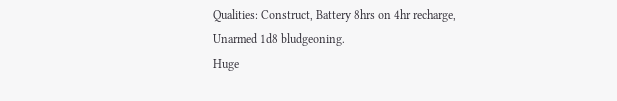Qualities: Construct, Battery 8hrs on 4hr recharge, Unarmed 1d8 bludgeoning.
Huge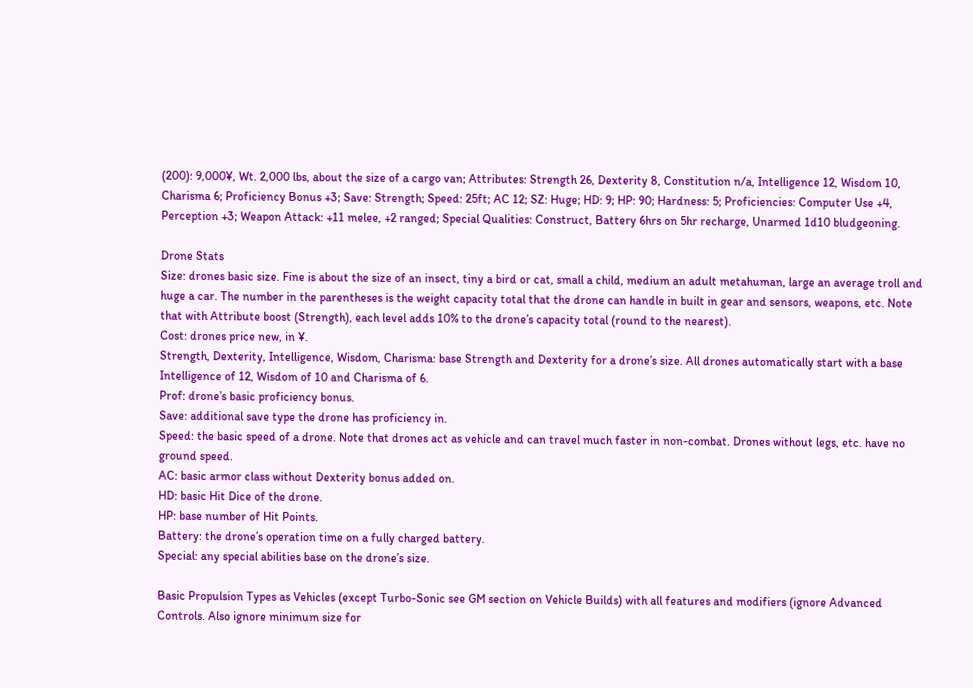(200): 9,000¥, Wt. 2,000 lbs, about the size of a cargo van; Attributes: Strength 26, Dexterity 8, Constitution n/a, Intelligence 12, Wisdom 10, Charisma 6; Proficiency Bonus +3; Save: Strength; Speed: 25ft; AC 12; SZ: Huge; HD: 9; HP: 90; Hardness: 5; Proficiencies: Computer Use +4, Perception +3; Weapon Attack: +11 melee, +2 ranged; Special Qualities: Construct, Battery 6hrs on 5hr recharge, Unarmed 1d10 bludgeoning.

Drone Stats
Size: drones basic size. Fine is about the size of an insect, tiny a bird or cat, small a child, medium an adult metahuman, large an average troll and huge a car. The number in the parentheses is the weight capacity total that the drone can handle in built in gear and sensors, weapons, etc. Note that with Attribute boost (Strength), each level adds 10% to the drone’s capacity total (round to the nearest).
Cost: drones price new, in ¥.
Strength, Dexterity, Intelligence, Wisdom, Charisma: base Strength and Dexterity for a drone’s size. All drones automatically start with a base Intelligence of 12, Wisdom of 10 and Charisma of 6.
Prof: drone’s basic proficiency bonus.
Save: additional save type the drone has proficiency in.
Speed: the basic speed of a drone. Note that drones act as vehicle and can travel much faster in non-combat. Drones without legs, etc. have no ground speed.
AC: basic armor class without Dexterity bonus added on.
HD: basic Hit Dice of the drone.
HP: base number of Hit Points.
Battery: the drone’s operation time on a fully charged battery.
Special: any special abilities base on the drone’s size.

Basic Propulsion Types as Vehicles (except Turbo-Sonic see GM section on Vehicle Builds) with all features and modifiers (ignore Advanced Controls. Also ignore minimum size for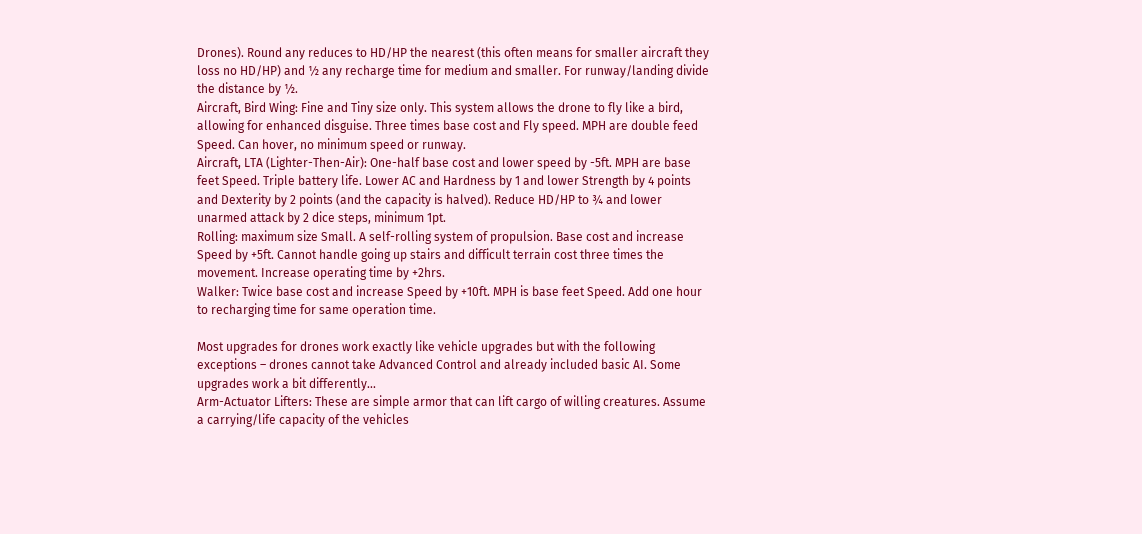Drones). Round any reduces to HD/HP the nearest (this often means for smaller aircraft they loss no HD/HP) and ½ any recharge time for medium and smaller. For runway/landing divide the distance by ½.
Aircraft, Bird Wing: Fine and Tiny size only. This system allows the drone to fly like a bird, allowing for enhanced disguise. Three times base cost and Fly speed. MPH are double feed Speed. Can hover, no minimum speed or runway.
Aircraft, LTA (Lighter-Then-Air): One-half base cost and lower speed by -5ft. MPH are base feet Speed. Triple battery life. Lower AC and Hardness by 1 and lower Strength by 4 points and Dexterity by 2 points (and the capacity is halved). Reduce HD/HP to ¾ and lower unarmed attack by 2 dice steps, minimum 1pt.
Rolling: maximum size Small. A self-rolling system of propulsion. Base cost and increase Speed by +5ft. Cannot handle going up stairs and difficult terrain cost three times the movement. Increase operating time by +2hrs.
Walker: Twice base cost and increase Speed by +10ft. MPH is base feet Speed. Add one hour to recharging time for same operation time.

Most upgrades for drones work exactly like vehicle upgrades but with the following exceptions – drones cannot take Advanced Control and already included basic AI. Some upgrades work a bit differently...
Arm-Actuator Lifters: These are simple armor that can lift cargo of willing creatures. Assume a carrying/life capacity of the vehicles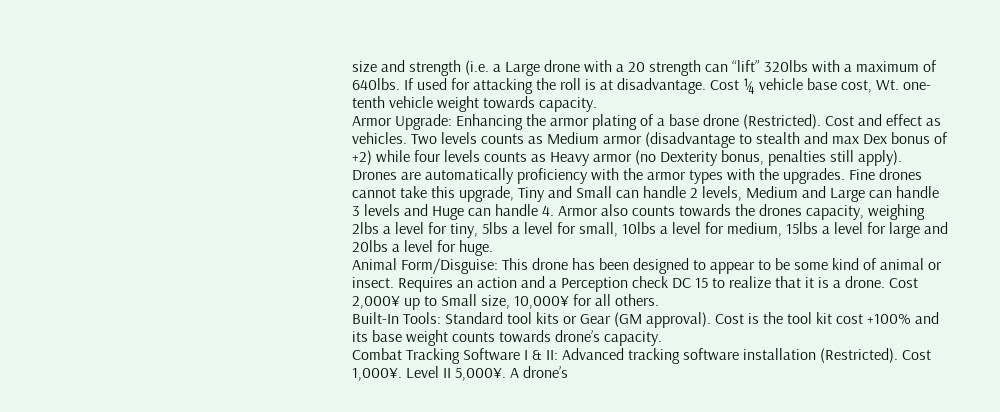size and strength (i.e. a Large drone with a 20 strength can “lift” 320lbs with a maximum of 640lbs. If used for attacking the roll is at disadvantage. Cost ¼ vehicle base cost, Wt. one-tenth vehicle weight towards capacity.
Armor Upgrade: Enhancing the armor plating of a base drone (Restricted). Cost and effect as vehicles. Two levels counts as Medium armor (disadvantage to stealth and max Dex bonus of +2) while four levels counts as Heavy armor (no Dexterity bonus, penalties still apply). Drones are automatically proficiency with the armor types with the upgrades. Fine drones cannot take this upgrade, Tiny and Small can handle 2 levels, Medium and Large can handle 3 levels and Huge can handle 4. Armor also counts towards the drones capacity, weighing 2lbs a level for tiny, 5lbs a level for small, 10lbs a level for medium, 15lbs a level for large and 20lbs a level for huge.
Animal Form/Disguise: This drone has been designed to appear to be some kind of animal or insect. Requires an action and a Perception check DC 15 to realize that it is a drone. Cost 2,000¥ up to Small size, 10,000¥ for all others.
Built-In Tools: Standard tool kits or Gear (GM approval). Cost is the tool kit cost +100% and its base weight counts towards drone’s capacity.
Combat Tracking Software I & II: Advanced tracking software installation (Restricted). Cost 1,000¥. Level II 5,000¥. A drone’s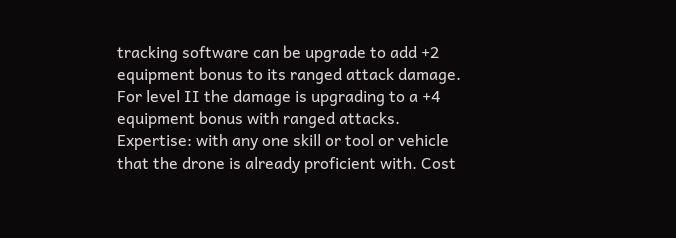tracking software can be upgrade to add +2 equipment bonus to its ranged attack damage. For level II the damage is upgrading to a +4 equipment bonus with ranged attacks.
Expertise: with any one skill or tool or vehicle that the drone is already proficient with. Cost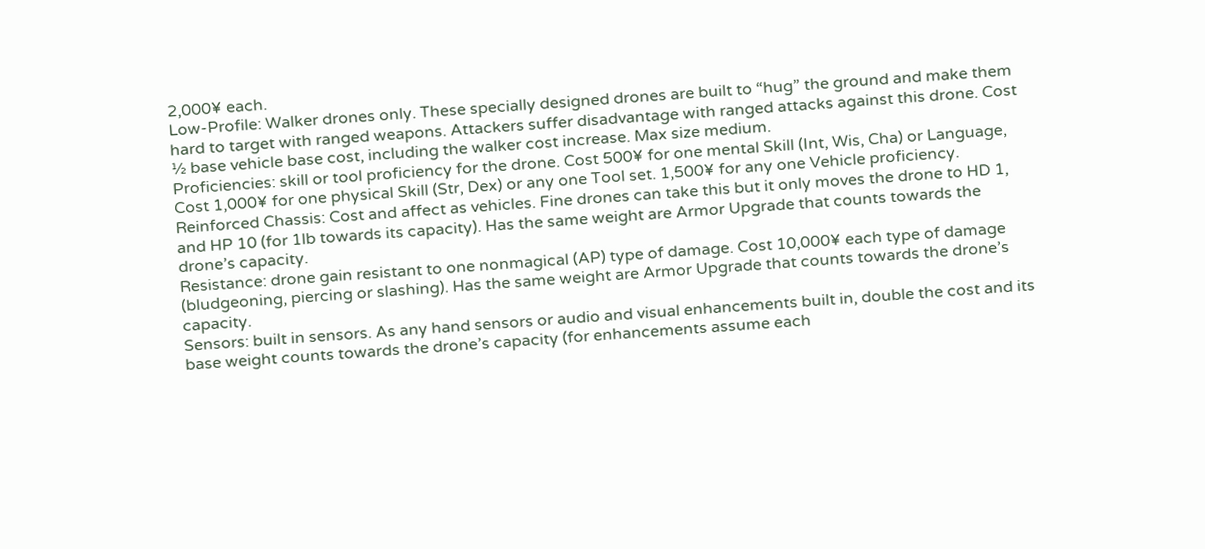2,000¥ each.
Low-Profile: Walker drones only. These specially designed drones are built to “hug” the ground and make them hard to target with ranged weapons. Attackers suffer disadvantage with ranged attacks against this drone. Cost ½ base vehicle base cost, including the walker cost increase. Max size medium.
Proficiencies: skill or tool proficiency for the drone. Cost 500¥ for one mental Skill (Int, Wis, Cha) or Language, Cost 1,000¥ for one physical Skill (Str, Dex) or any one Tool set. 1,500¥ for any one Vehicle proficiency.
Reinforced Chassis: Cost and affect as vehicles. Fine drones can take this but it only moves the drone to HD 1, and HP 10 (for 1lb towards its capacity). Has the same weight are Armor Upgrade that counts towards the drone’s capacity.
Resistance: drone gain resistant to one nonmagical (AP) type of damage. Cost 10,000¥ each type of damage (bludgeoning, piercing or slashing). Has the same weight are Armor Upgrade that counts towards the drone’s capacity.
Sensors: built in sensors. As any hand sensors or audio and visual enhancements built in, double the cost and its base weight counts towards the drone’s capacity (for enhancements assume each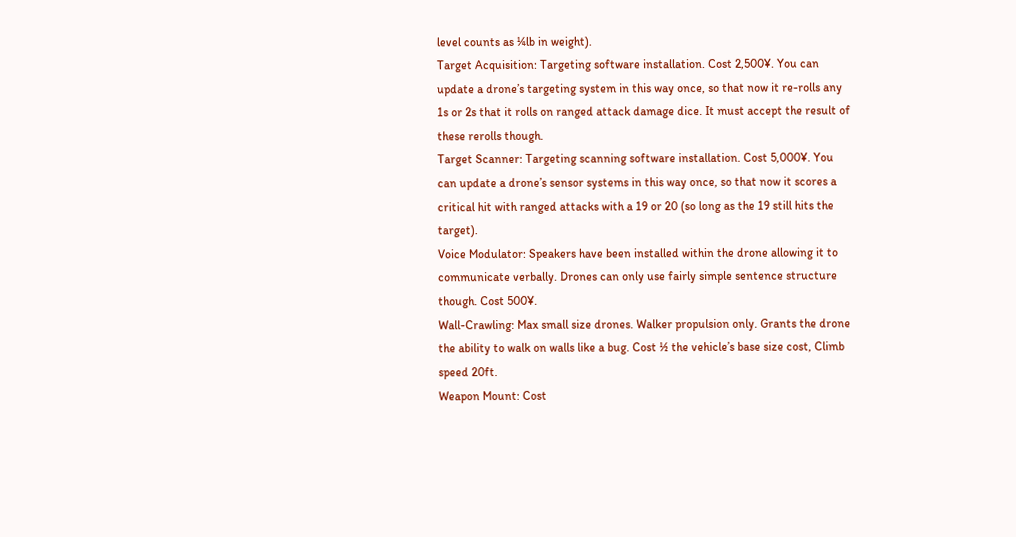level counts as ¼lb in weight).
Target Acquisition: Targeting software installation. Cost 2,500¥. You can update a drone’s targeting system in this way once, so that now it re-rolls any 1s or 2s that it rolls on ranged attack damage dice. It must accept the result of these rerolls though.
Target Scanner: Targeting scanning software installation. Cost 5,000¥. You can update a drone’s sensor systems in this way once, so that now it scores a critical hit with ranged attacks with a 19 or 20 (so long as the 19 still hits the target).
Voice Modulator: Speakers have been installed within the drone allowing it to communicate verbally. Drones can only use fairly simple sentence structure though. Cost 500¥.
Wall-Crawling: Max small size drones. Walker propulsion only. Grants the drone the ability to walk on walls like a bug. Cost ½ the vehicle’s base size cost, Climb speed 20ft.
Weapon Mount: Cost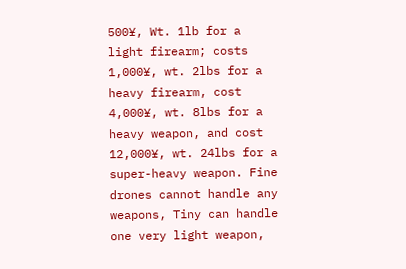500¥, Wt. 1lb for a light firearm; costs 1,000¥, wt. 2lbs for a heavy firearm, cost 4,000¥, wt. 8lbs for a heavy weapon, and cost 12,000¥, wt. 24lbs for a super-heavy weapon. Fine drones cannot handle any weapons, Tiny can handle one very light weapon,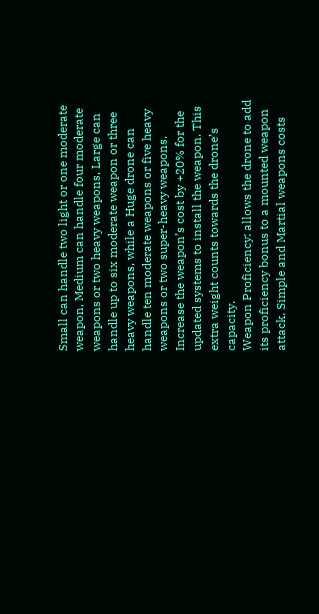Small can handle two light or one moderate weapon, Medium can handle four moderate weapons or two heavy weapons, Large can handle up to six moderate weapon or three heavy weapons, while a Huge drone can handle ten moderate weapons or five heavy weapons or two super-heavy weapons. Increase the weapon’s cost by +20% for the updated systems to install the weapon. This extra weight counts towards the drone’s capacity.
Weapon Proficiency: allows the drone to add its proficiency bonus to a mounted weapon attack. Simple and Martial weapons costs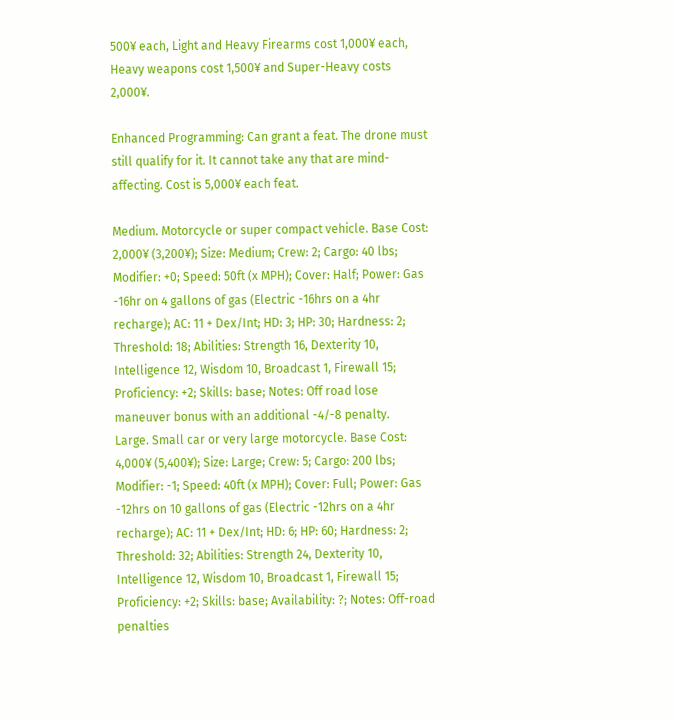500¥ each, Light and Heavy Firearms cost 1,000¥ each, Heavy weapons cost 1,500¥ and Super-Heavy costs 2,000¥.

Enhanced Programming: Can grant a feat. The drone must still qualify for it. It cannot take any that are mind-affecting. Cost is 5,000¥ each feat.

Medium. Motorcycle or super compact vehicle. Base Cost: 2,000¥ (3,200¥); Size: Medium; Crew: 2; Cargo: 40 lbs; Modifier: +0; Speed: 50ft (x MPH); Cover: Half; Power: Gas -16hr on 4 gallons of gas (Electric -16hrs on a 4hr recharge); AC: 11 + Dex/Int; HD: 3; HP: 30; Hardness: 2; Threshold: 18; Abilities: Strength 16, Dexterity 10, Intelligence 12, Wisdom 10, Broadcast 1, Firewall 15; Proficiency: +2; Skills: base; Notes: Off road lose maneuver bonus with an additional -4/-8 penalty.
Large. Small car or very large motorcycle. Base Cost: 4,000¥ (5,400¥); Size: Large; Crew: 5; Cargo: 200 lbs; Modifier: -1; Speed: 40ft (x MPH); Cover: Full; Power: Gas -12hrs on 10 gallons of gas (Electric -12hrs on a 4hr recharge); AC: 11 + Dex/Int; HD: 6; HP: 60; Hardness: 2; Threshold: 32; Abilities: Strength 24, Dexterity 10, Intelligence 12, Wisdom 10, Broadcast 1, Firewall 15; Proficiency: +2; Skills: base; Availability: ?; Notes: Off-road penalties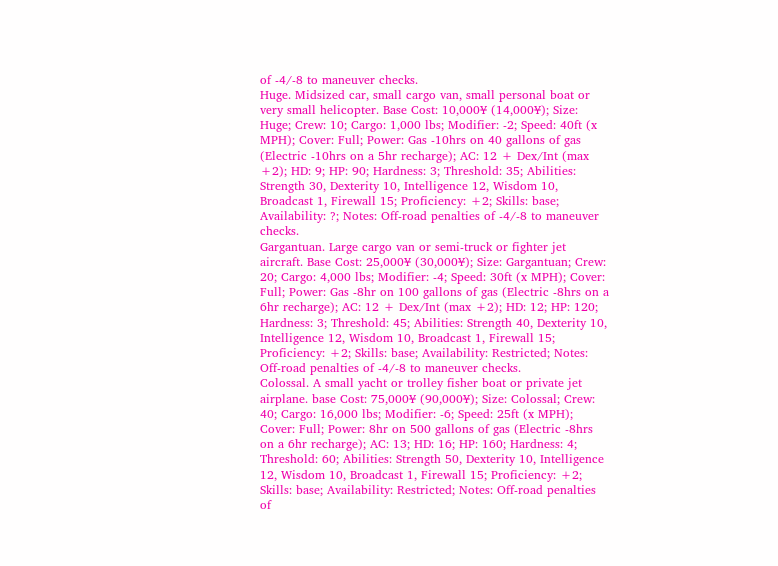of -4/-8 to maneuver checks.
Huge. Midsized car, small cargo van, small personal boat or very small helicopter. Base Cost: 10,000¥ (14,000¥); Size: Huge; Crew: 10; Cargo: 1,000 lbs; Modifier: -2; Speed: 40ft (x MPH); Cover: Full; Power: Gas -10hrs on 40 gallons of gas (Electric -10hrs on a 5hr recharge); AC: 12 + Dex/Int (max +2); HD: 9; HP: 90; Hardness: 3; Threshold: 35; Abilities: Strength 30, Dexterity 10, Intelligence 12, Wisdom 10, Broadcast 1, Firewall 15; Proficiency: +2; Skills: base; Availability: ?; Notes: Off-road penalties of -4/-8 to maneuver checks.
Gargantuan. Large cargo van or semi-truck or fighter jet aircraft. Base Cost: 25,000¥ (30,000¥); Size: Gargantuan; Crew: 20; Cargo: 4,000 lbs; Modifier: -4; Speed: 30ft (x MPH); Cover: Full; Power: Gas -8hr on 100 gallons of gas (Electric -8hrs on a 6hr recharge); AC: 12 + Dex/Int (max +2); HD: 12; HP: 120; Hardness: 3; Threshold: 45; Abilities: Strength 40, Dexterity 10, Intelligence 12, Wisdom 10, Broadcast 1, Firewall 15; Proficiency: +2; Skills: base; Availability: Restricted; Notes: Off-road penalties of -4/-8 to maneuver checks.
Colossal. A small yacht or trolley fisher boat or private jet airplane. base Cost: 75,000¥ (90,000¥); Size: Colossal; Crew: 40; Cargo: 16,000 lbs; Modifier: -6; Speed: 25ft (x MPH); Cover: Full; Power: 8hr on 500 gallons of gas (Electric -8hrs on a 6hr recharge); AC: 13; HD: 16; HP: 160; Hardness: 4; Threshold: 60; Abilities: Strength 50, Dexterity 10, Intelligence 12, Wisdom 10, Broadcast 1, Firewall 15; Proficiency: +2; Skills: base; Availability: Restricted; Notes: Off-road penalties of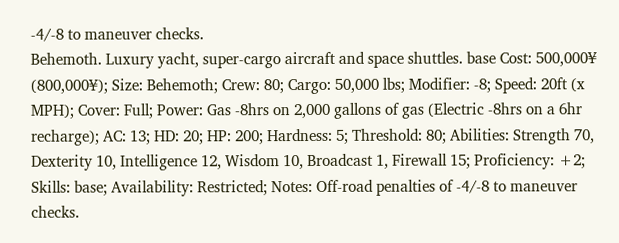-4/-8 to maneuver checks.
Behemoth. Luxury yacht, super-cargo aircraft and space shuttles. base Cost: 500,000¥ (800,000¥); Size: Behemoth; Crew: 80; Cargo: 50,000 lbs; Modifier: -8; Speed: 20ft (x MPH); Cover: Full; Power: Gas -8hrs on 2,000 gallons of gas (Electric -8hrs on a 6hr recharge); AC: 13; HD: 20; HP: 200; Hardness: 5; Threshold: 80; Abilities: Strength 70, Dexterity 10, Intelligence 12, Wisdom 10, Broadcast 1, Firewall 15; Proficiency: +2; Skills: base; Availability: Restricted; Notes: Off-road penalties of -4/-8 to maneuver checks.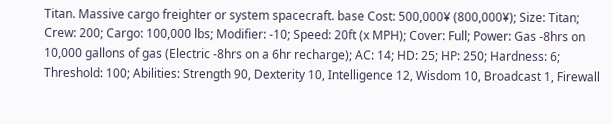Titan. Massive cargo freighter or system spacecraft. base Cost: 500,000¥ (800,000¥); Size: Titan; Crew: 200; Cargo: 100,000 lbs; Modifier: -10; Speed: 20ft (x MPH); Cover: Full; Power: Gas -8hrs on 10,000 gallons of gas (Electric -8hrs on a 6hr recharge); AC: 14; HD: 25; HP: 250; Hardness: 6; Threshold: 100; Abilities: Strength 90, Dexterity 10, Intelligence 12, Wisdom 10, Broadcast 1, Firewall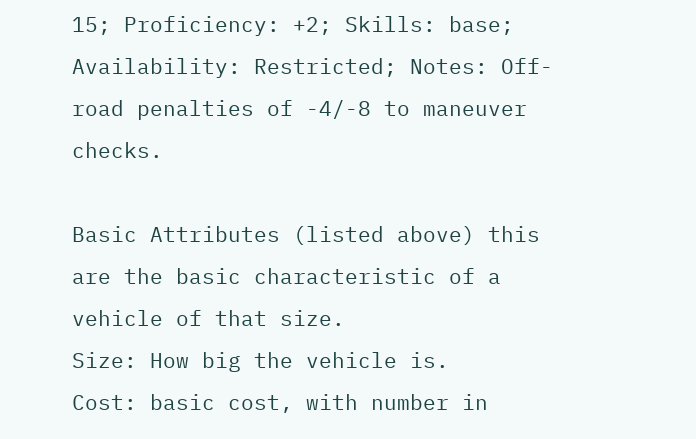15; Proficiency: +2; Skills: base; Availability: Restricted; Notes: Off-road penalties of -4/-8 to maneuver checks.

Basic Attributes (listed above) this are the basic characteristic of a vehicle of that size.
Size: How big the vehicle is.
Cost: basic cost, with number in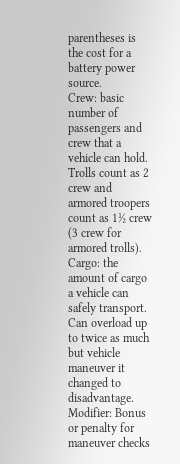parentheses is the cost for a battery power source.
Crew: basic number of passengers and crew that a vehicle can hold. Trolls count as 2 crew and armored troopers count as 1½ crew (3 crew for armored trolls).
Cargo: the amount of cargo a vehicle can safely transport. Can overload up to twice as much but vehicle maneuver it changed to disadvantage.
Modifier: Bonus or penalty for maneuver checks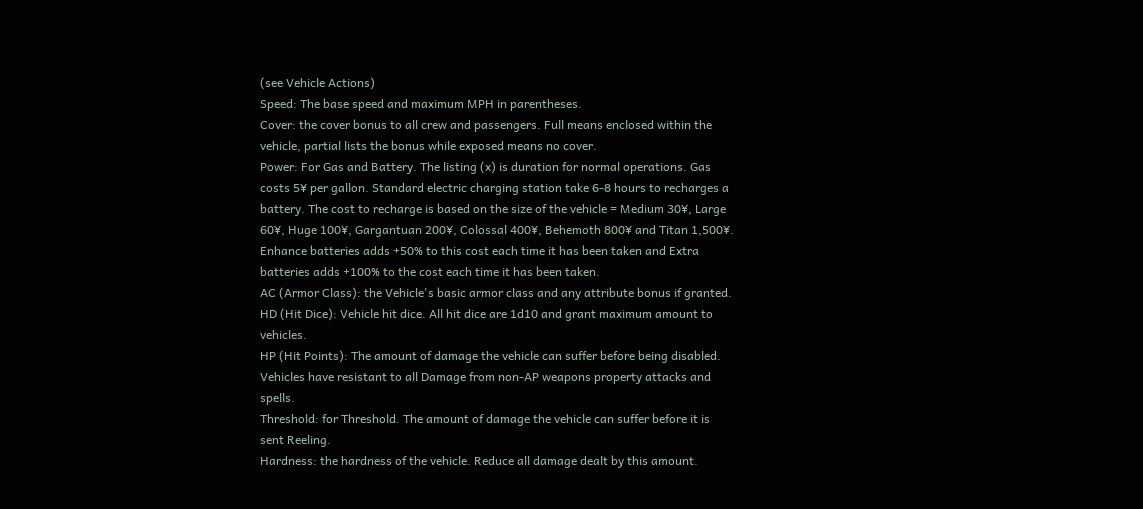(see Vehicle Actions)
Speed: The base speed and maximum MPH in parentheses.
Cover: the cover bonus to all crew and passengers. Full means enclosed within the vehicle, partial lists the bonus while exposed means no cover.
Power: For Gas and Battery. The listing (x) is duration for normal operations. Gas costs 5¥ per gallon. Standard electric charging station take 6-8 hours to recharges a battery. The cost to recharge is based on the size of the vehicle = Medium 30¥, Large 60¥, Huge 100¥, Gargantuan 200¥, Colossal 400¥, Behemoth 800¥ and Titan 1,500¥. Enhance batteries adds +50% to this cost each time it has been taken and Extra batteries adds +100% to the cost each time it has been taken.
AC (Armor Class): the Vehicle's basic armor class and any attribute bonus if granted.
HD (Hit Dice): Vehicle hit dice. All hit dice are 1d10 and grant maximum amount to vehicles.
HP (Hit Points): The amount of damage the vehicle can suffer before being disabled. Vehicles have resistant to all Damage from non-AP weapons property attacks and spells.
Threshold: for Threshold. The amount of damage the vehicle can suffer before it is sent Reeling.
Hardness: the hardness of the vehicle. Reduce all damage dealt by this amount.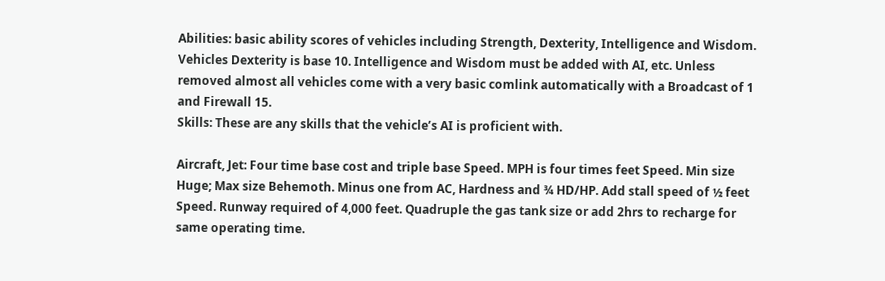Abilities: basic ability scores of vehicles including Strength, Dexterity, Intelligence and Wisdom. Vehicles Dexterity is base 10. Intelligence and Wisdom must be added with AI, etc. Unless removed almost all vehicles come with a very basic comlink automatically with a Broadcast of 1 and Firewall 15.
Skills: These are any skills that the vehicle’s AI is proficient with.

Aircraft, Jet: Four time base cost and triple base Speed. MPH is four times feet Speed. Min size Huge; Max size Behemoth. Minus one from AC, Hardness and ¾ HD/HP. Add stall speed of ½ feet Speed. Runway required of 4,000 feet. Quadruple the gas tank size or add 2hrs to recharge for same operating time.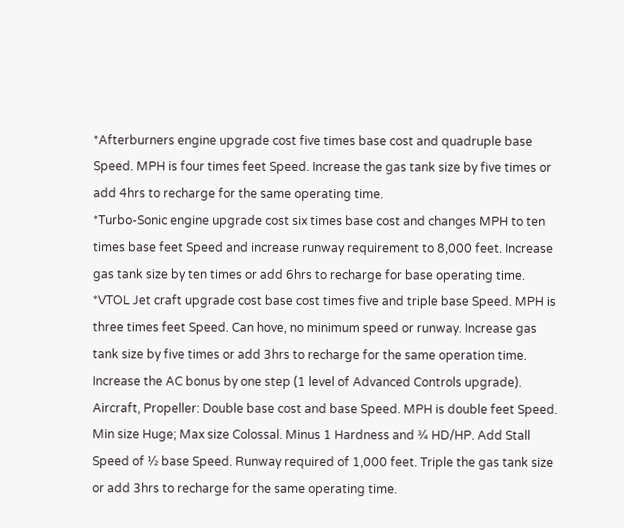*Afterburners engine upgrade cost five times base cost and quadruple base Speed. MPH is four times feet Speed. Increase the gas tank size by five times or add 4hrs to recharge for the same operating time.
*Turbo-Sonic engine upgrade cost six times base cost and changes MPH to ten times base feet Speed and increase runway requirement to 8,000 feet. Increase gas tank size by ten times or add 6hrs to recharge for base operating time.
*VTOL Jet craft upgrade cost base cost times five and triple base Speed. MPH is three times feet Speed. Can hove, no minimum speed or runway. Increase gas tank size by five times or add 3hrs to recharge for the same operation time. Increase the AC bonus by one step (1 level of Advanced Controls upgrade).
Aircraft, Propeller: Double base cost and base Speed. MPH is double feet Speed. Min size Huge; Max size Colossal. Minus 1 Hardness and ¾ HD/HP. Add Stall Speed of ½ base Speed. Runway required of 1,000 feet. Triple the gas tank size or add 3hrs to recharge for the same operating time.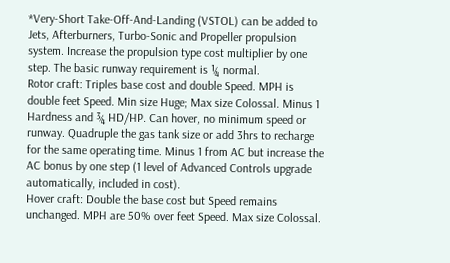*Very-Short Take-Off-And-Landing (VSTOL) can be added to Jets, Afterburners, Turbo-Sonic and Propeller propulsion system. Increase the propulsion type cost multiplier by one step. The basic runway requirement is ¼ normal.
Rotor craft: Triples base cost and double Speed. MPH is double feet Speed. Min size Huge; Max size Colossal. Minus 1 Hardness and ¾ HD/HP. Can hover, no minimum speed or runway. Quadruple the gas tank size or add 3hrs to recharge for the same operating time. Minus 1 from AC but increase the AC bonus by one step (1 level of Advanced Controls upgrade automatically, included in cost).
Hover craft: Double the base cost but Speed remains unchanged. MPH are 50% over feet Speed. Max size Colossal.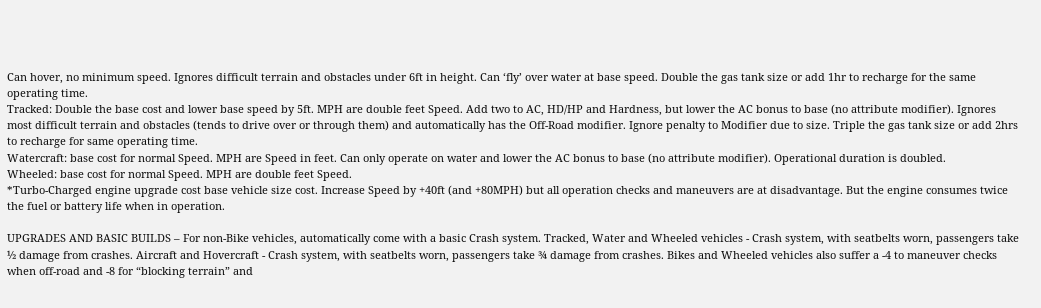Can hover, no minimum speed. Ignores difficult terrain and obstacles under 6ft in height. Can ‘fly’ over water at base speed. Double the gas tank size or add 1hr to recharge for the same operating time.
Tracked: Double the base cost and lower base speed by 5ft. MPH are double feet Speed. Add two to AC, HD/HP and Hardness, but lower the AC bonus to base (no attribute modifier). Ignores most difficult terrain and obstacles (tends to drive over or through them) and automatically has the Off-Road modifier. Ignore penalty to Modifier due to size. Triple the gas tank size or add 2hrs to recharge for same operating time.
Watercraft: base cost for normal Speed. MPH are Speed in feet. Can only operate on water and lower the AC bonus to base (no attribute modifier). Operational duration is doubled.
Wheeled: base cost for normal Speed. MPH are double feet Speed.
*Turbo-Charged engine upgrade cost base vehicle size cost. Increase Speed by +40ft (and +80MPH) but all operation checks and maneuvers are at disadvantage. But the engine consumes twice the fuel or battery life when in operation.

UPGRADES AND BASIC BUILDS – For non-Bike vehicles, automatically come with a basic Crash system. Tracked, Water and Wheeled vehicles - Crash system, with seatbelts worn, passengers take ½ damage from crashes. Aircraft and Hovercraft - Crash system, with seatbelts worn, passengers take ¾ damage from crashes. Bikes and Wheeled vehicles also suffer a -4 to maneuver checks when off-road and -8 for “blocking terrain” and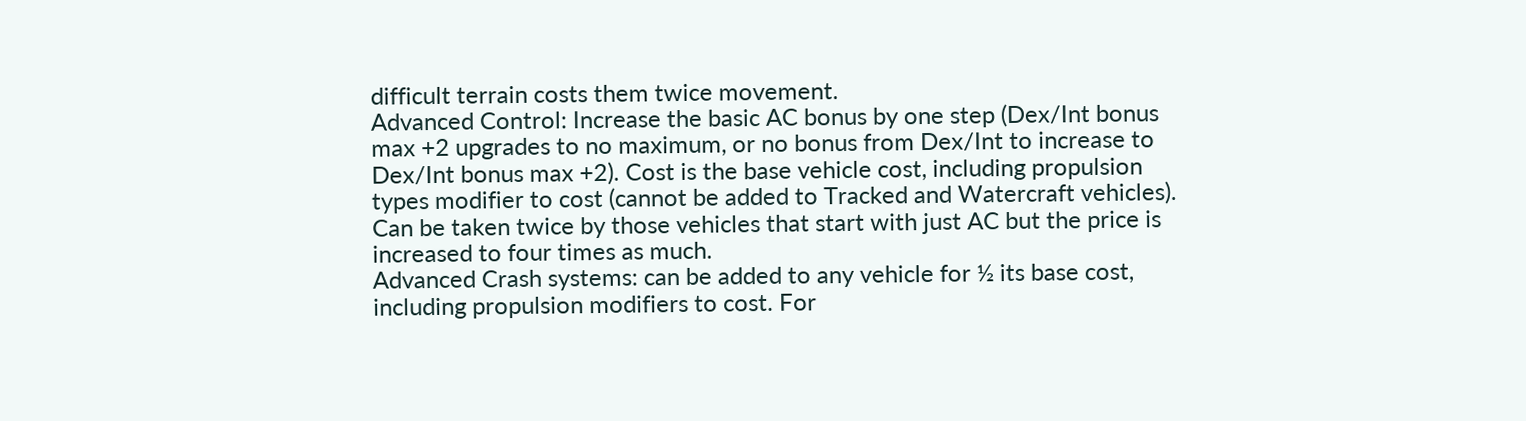difficult terrain costs them twice movement.
Advanced Control: Increase the basic AC bonus by one step (Dex/Int bonus max +2 upgrades to no maximum, or no bonus from Dex/Int to increase to Dex/Int bonus max +2). Cost is the base vehicle cost, including propulsion types modifier to cost (cannot be added to Tracked and Watercraft vehicles). Can be taken twice by those vehicles that start with just AC but the price is increased to four times as much.
Advanced Crash systems: can be added to any vehicle for ½ its base cost, including propulsion modifiers to cost. For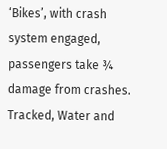‘Bikes’, with crash system engaged, passengers take ¾ damage from crashes. Tracked, Water and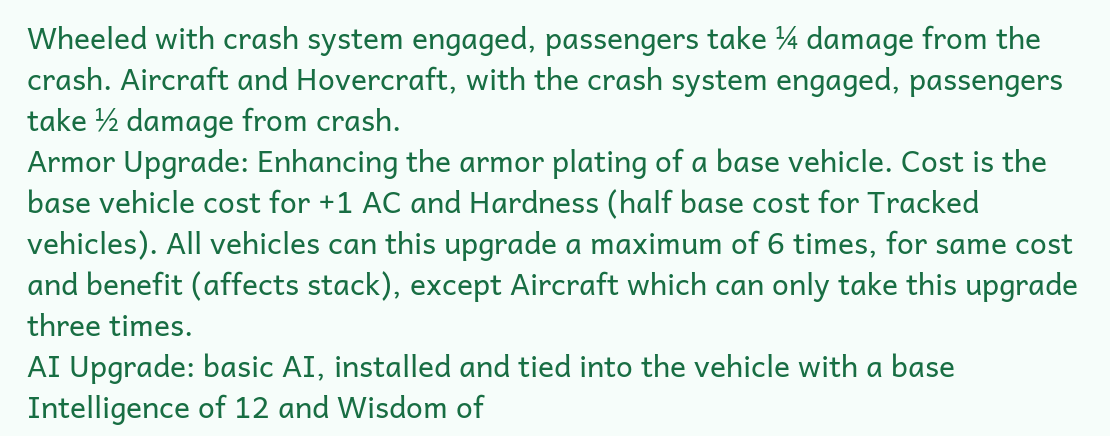Wheeled with crash system engaged, passengers take ¼ damage from the crash. Aircraft and Hovercraft, with the crash system engaged, passengers take ½ damage from crash.
Armor Upgrade: Enhancing the armor plating of a base vehicle. Cost is the base vehicle cost for +1 AC and Hardness (half base cost for Tracked vehicles). All vehicles can this upgrade a maximum of 6 times, for same cost and benefit (affects stack), except Aircraft which can only take this upgrade three times.
AI Upgrade: basic AI, installed and tied into the vehicle with a base Intelligence of 12 and Wisdom of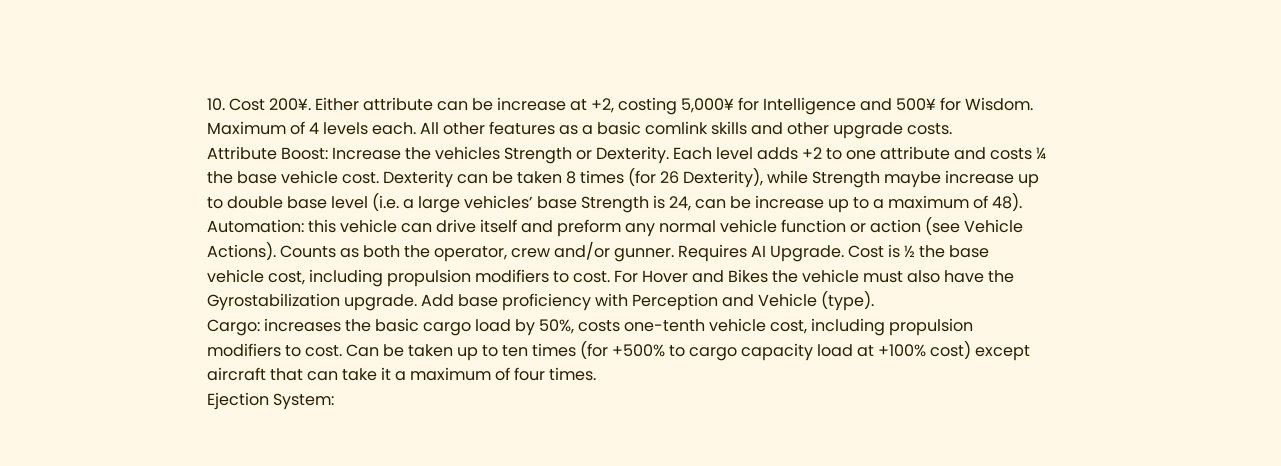10. Cost 200¥. Either attribute can be increase at +2, costing 5,000¥ for Intelligence and 500¥ for Wisdom. Maximum of 4 levels each. All other features as a basic comlink skills and other upgrade costs.
Attribute Boost: Increase the vehicles Strength or Dexterity. Each level adds +2 to one attribute and costs ¼ the base vehicle cost. Dexterity can be taken 8 times (for 26 Dexterity), while Strength maybe increase up to double base level (i.e. a large vehicles’ base Strength is 24, can be increase up to a maximum of 48).
Automation: this vehicle can drive itself and preform any normal vehicle function or action (see Vehicle Actions). Counts as both the operator, crew and/or gunner. Requires AI Upgrade. Cost is ½ the base vehicle cost, including propulsion modifiers to cost. For Hover and Bikes the vehicle must also have the Gyrostabilization upgrade. Add base proficiency with Perception and Vehicle (type).
Cargo: increases the basic cargo load by 50%, costs one-tenth vehicle cost, including propulsion modifiers to cost. Can be taken up to ten times (for +500% to cargo capacity load at +100% cost) except aircraft that can take it a maximum of four times.
Ejection System: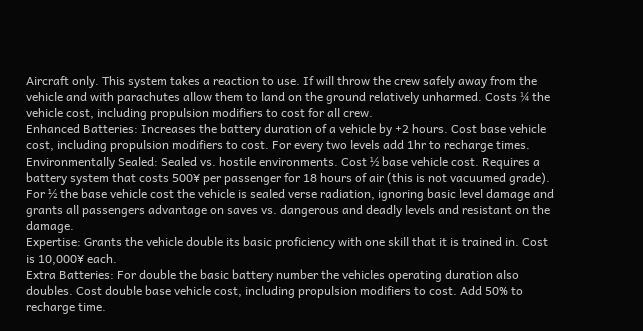Aircraft only. This system takes a reaction to use. If will throw the crew safely away from the vehicle and with parachutes allow them to land on the ground relatively unharmed. Costs ¼ the vehicle cost, including propulsion modifiers to cost for all crew.
Enhanced Batteries: Increases the battery duration of a vehicle by +2 hours. Cost base vehicle cost, including propulsion modifiers to cost. For every two levels add 1hr to recharge times.
Environmentally Sealed: Sealed vs. hostile environments. Cost ½ base vehicle cost. Requires a battery system that costs 500¥ per passenger for 18 hours of air (this is not vacuumed grade). For ½ the base vehicle cost the vehicle is sealed verse radiation, ignoring basic level damage and grants all passengers advantage on saves vs. dangerous and deadly levels and resistant on the damage.
Expertise: Grants the vehicle double its basic proficiency with one skill that it is trained in. Cost is 10,000¥ each.
Extra Batteries: For double the basic battery number the vehicles operating duration also doubles. Cost double base vehicle cost, including propulsion modifiers to cost. Add 50% to recharge time.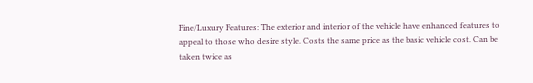Fine/Luxury Features: The exterior and interior of the vehicle have enhanced features to appeal to those who desire style. Costs the same price as the basic vehicle cost. Can be taken twice as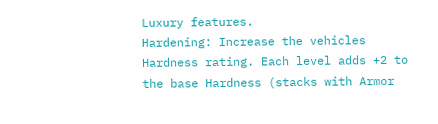Luxury features.
Hardening: Increase the vehicles Hardness rating. Each level adds +2 to the base Hardness (stacks with Armor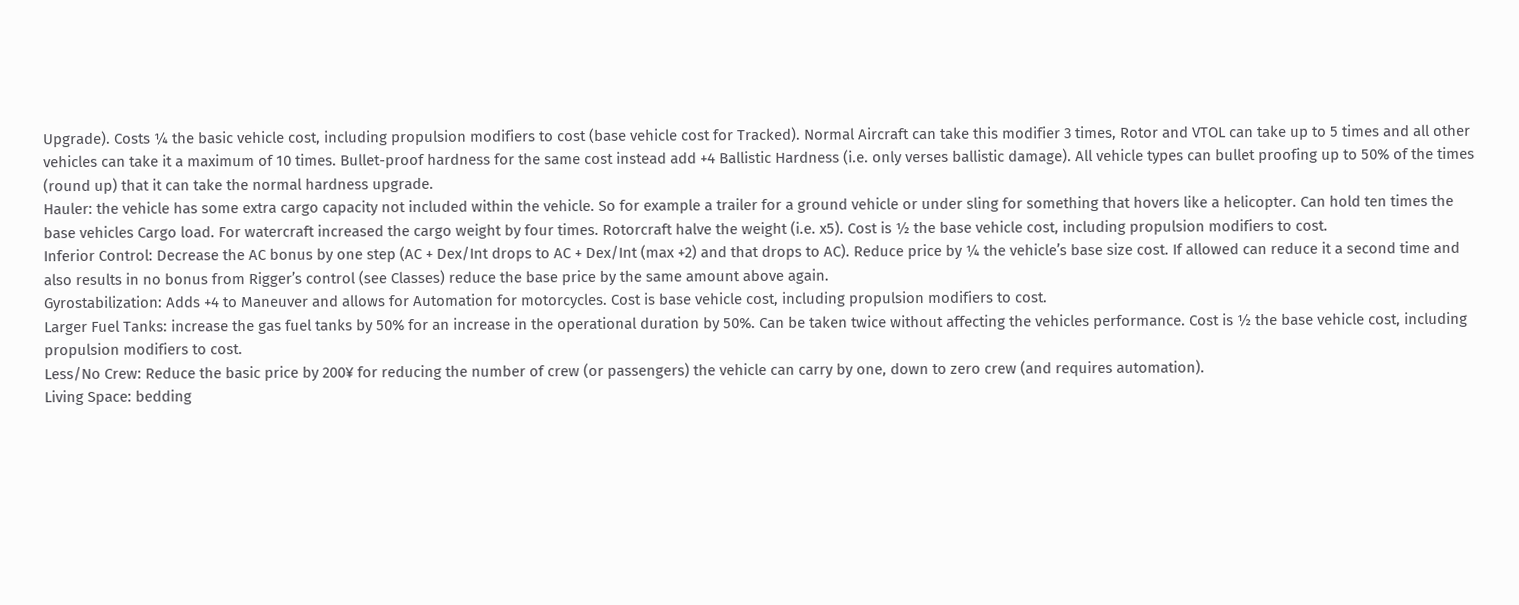Upgrade). Costs ¼ the basic vehicle cost, including propulsion modifiers to cost (base vehicle cost for Tracked). Normal Aircraft can take this modifier 3 times, Rotor and VTOL can take up to 5 times and all other vehicles can take it a maximum of 10 times. Bullet-proof hardness for the same cost instead add +4 Ballistic Hardness (i.e. only verses ballistic damage). All vehicle types can bullet proofing up to 50% of the times (round up) that it can take the normal hardness upgrade.
Hauler: the vehicle has some extra cargo capacity not included within the vehicle. So for example a trailer for a ground vehicle or under sling for something that hovers like a helicopter. Can hold ten times the base vehicles Cargo load. For watercraft increased the cargo weight by four times. Rotorcraft halve the weight (i.e. x5). Cost is ½ the base vehicle cost, including propulsion modifiers to cost.
Inferior Control: Decrease the AC bonus by one step (AC + Dex/Int drops to AC + Dex/Int (max +2) and that drops to AC). Reduce price by ¼ the vehicle’s base size cost. If allowed can reduce it a second time and also results in no bonus from Rigger’s control (see Classes) reduce the base price by the same amount above again.
Gyrostabilization: Adds +4 to Maneuver and allows for Automation for motorcycles. Cost is base vehicle cost, including propulsion modifiers to cost.
Larger Fuel Tanks: increase the gas fuel tanks by 50% for an increase in the operational duration by 50%. Can be taken twice without affecting the vehicles performance. Cost is ½ the base vehicle cost, including propulsion modifiers to cost.
Less/No Crew: Reduce the basic price by 200¥ for reducing the number of crew (or passengers) the vehicle can carry by one, down to zero crew (and requires automation).
Living Space: bedding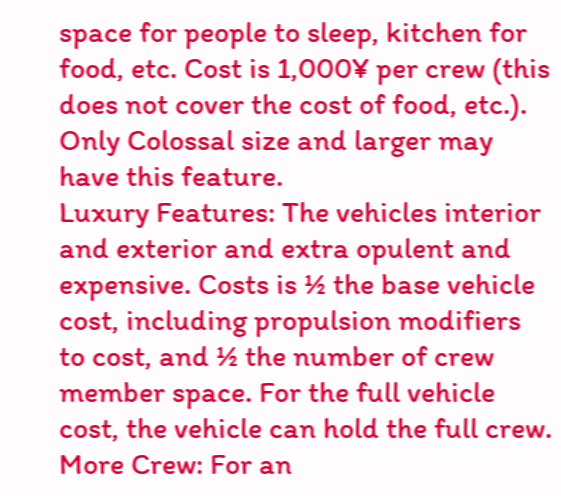space for people to sleep, kitchen for food, etc. Cost is 1,000¥ per crew (this does not cover the cost of food, etc.). Only Colossal size and larger may have this feature.
Luxury Features: The vehicles interior and exterior and extra opulent and expensive. Costs is ½ the base vehicle cost, including propulsion modifiers to cost, and ½ the number of crew member space. For the full vehicle cost, the vehicle can hold the full crew.
More Crew: For an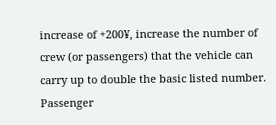increase of +200¥, increase the number of crew (or passengers) that the vehicle can carry up to double the basic listed number.
Passenger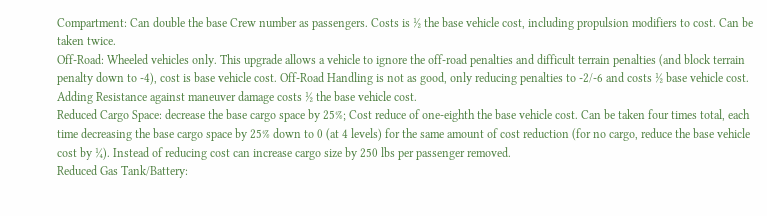Compartment: Can double the base Crew number as passengers. Costs is ½ the base vehicle cost, including propulsion modifiers to cost. Can be taken twice.
Off-Road: Wheeled vehicles only. This upgrade allows a vehicle to ignore the off-road penalties and difficult terrain penalties (and block terrain penalty down to -4), cost is base vehicle cost. Off-Road Handling is not as good, only reducing penalties to -2/-6 and costs ½ base vehicle cost. Adding Resistance against maneuver damage costs ½ the base vehicle cost.
Reduced Cargo Space: decrease the base cargo space by 25%; Cost reduce of one-eighth the base vehicle cost. Can be taken four times total, each time decreasing the base cargo space by 25% down to 0 (at 4 levels) for the same amount of cost reduction (for no cargo, reduce the base vehicle cost by ¼). Instead of reducing cost can increase cargo size by 250 lbs per passenger removed.
Reduced Gas Tank/Battery: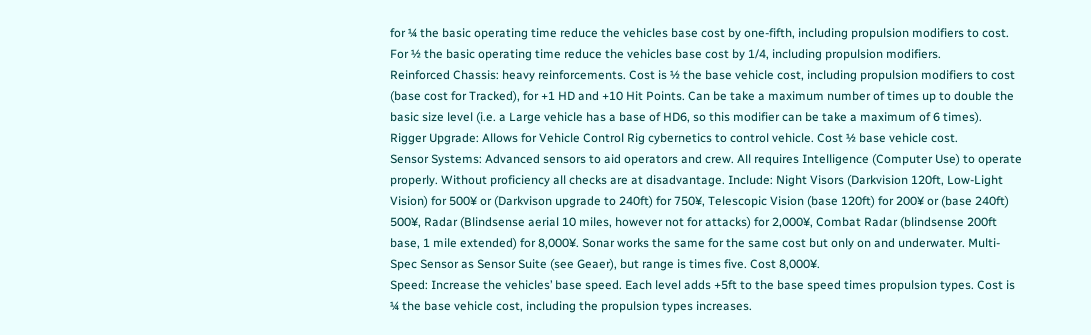for ¼ the basic operating time reduce the vehicles base cost by one-fifth, including propulsion modifiers to cost. For ½ the basic operating time reduce the vehicles base cost by 1/4, including propulsion modifiers.
Reinforced Chassis: heavy reinforcements. Cost is ½ the base vehicle cost, including propulsion modifiers to cost (base cost for Tracked), for +1 HD and +10 Hit Points. Can be take a maximum number of times up to double the basic size level (i.e. a Large vehicle has a base of HD6, so this modifier can be take a maximum of 6 times).
Rigger Upgrade: Allows for Vehicle Control Rig cybernetics to control vehicle. Cost ½ base vehicle cost.
Sensor Systems: Advanced sensors to aid operators and crew. All requires Intelligence (Computer Use) to operate properly. Without proficiency all checks are at disadvantage. Include: Night Visors (Darkvision 120ft, Low-Light Vision) for 500¥ or (Darkvison upgrade to 240ft) for 750¥, Telescopic Vision (base 120ft) for 200¥ or (base 240ft) 500¥, Radar (Blindsense aerial 10 miles, however not for attacks) for 2,000¥, Combat Radar (blindsense 200ft base, 1 mile extended) for 8,000¥. Sonar works the same for the same cost but only on and underwater. Multi-Spec Sensor as Sensor Suite (see Geaer), but range is times five. Cost 8,000¥.
Speed: Increase the vehicles’ base speed. Each level adds +5ft to the base speed times propulsion types. Cost is ¼ the base vehicle cost, including the propulsion types increases.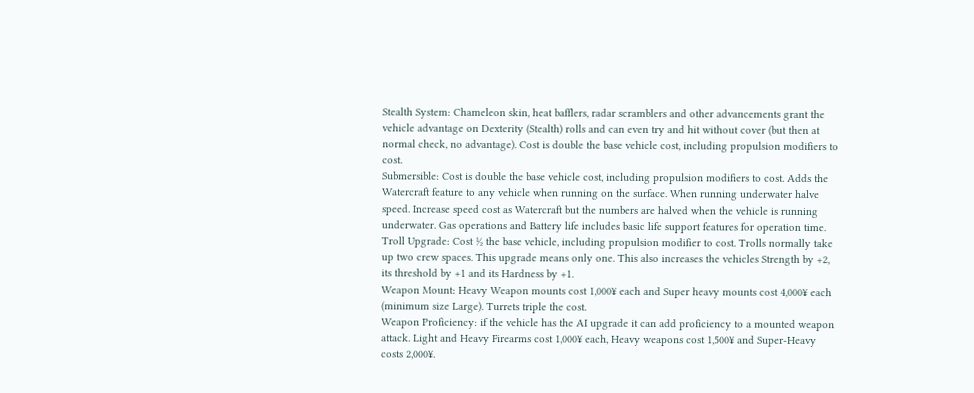Stealth System: Chameleon skin, heat bafflers, radar scramblers and other advancements grant the vehicle advantage on Dexterity (Stealth) rolls and can even try and hit without cover (but then at normal check, no advantage). Cost is double the base vehicle cost, including propulsion modifiers to cost.
Submersible: Cost is double the base vehicle cost, including propulsion modifiers to cost. Adds the Watercraft feature to any vehicle when running on the surface. When running underwater halve speed. Increase speed cost as Watercraft but the numbers are halved when the vehicle is running underwater. Gas operations and Battery life includes basic life support features for operation time.
Troll Upgrade: Cost ½ the base vehicle, including propulsion modifier to cost. Trolls normally take up two crew spaces. This upgrade means only one. This also increases the vehicles Strength by +2, its threshold by +1 and its Hardness by +1.
Weapon Mount: Heavy Weapon mounts cost 1,000¥ each and Super heavy mounts cost 4,000¥ each (minimum size Large). Turrets triple the cost.
Weapon Proficiency: if the vehicle has the AI upgrade it can add proficiency to a mounted weapon attack. Light and Heavy Firearms cost 1,000¥ each, Heavy weapons cost 1,500¥ and Super-Heavy costs 2,000¥.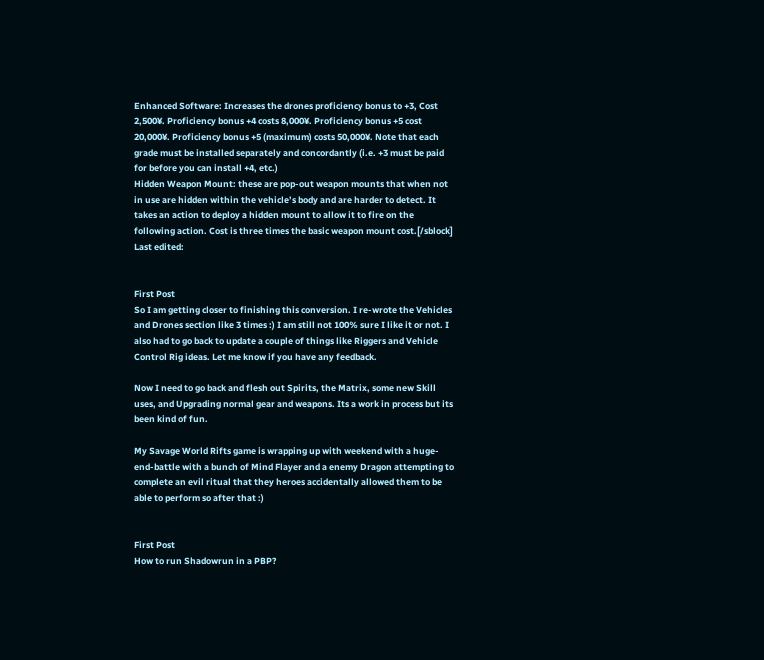Enhanced Software: Increases the drones proficiency bonus to +3, Cost 2,500¥. Proficiency bonus +4 costs 8,000¥. Proficiency bonus +5 cost 20,000¥. Proficiency bonus +5 (maximum) costs 50,000¥. Note that each grade must be installed separately and concordantly (i.e. +3 must be paid for before you can install +4, etc.)
Hidden Weapon Mount: these are pop-out weapon mounts that when not in use are hidden within the vehicle’s body and are harder to detect. It takes an action to deploy a hidden mount to allow it to fire on the following action. Cost is three times the basic weapon mount cost.[/sblock]
Last edited:


First Post
So I am getting closer to finishing this conversion. I re-wrote the Vehicles and Drones section like 3 times :) I am still not 100% sure I like it or not. I also had to go back to update a couple of things like Riggers and Vehicle Control Rig ideas. Let me know if you have any feedback.

Now I need to go back and flesh out Spirits, the Matrix, some new Skill uses, and Upgrading normal gear and weapons. Its a work in process but its been kind of fun.

My Savage World Rifts game is wrapping up with weekend with a huge-end-battle with a bunch of Mind Flayer and a enemy Dragon attempting to complete an evil ritual that they heroes accidentally allowed them to be able to perform so after that :)


First Post
How to run Shadowrun in a PBP?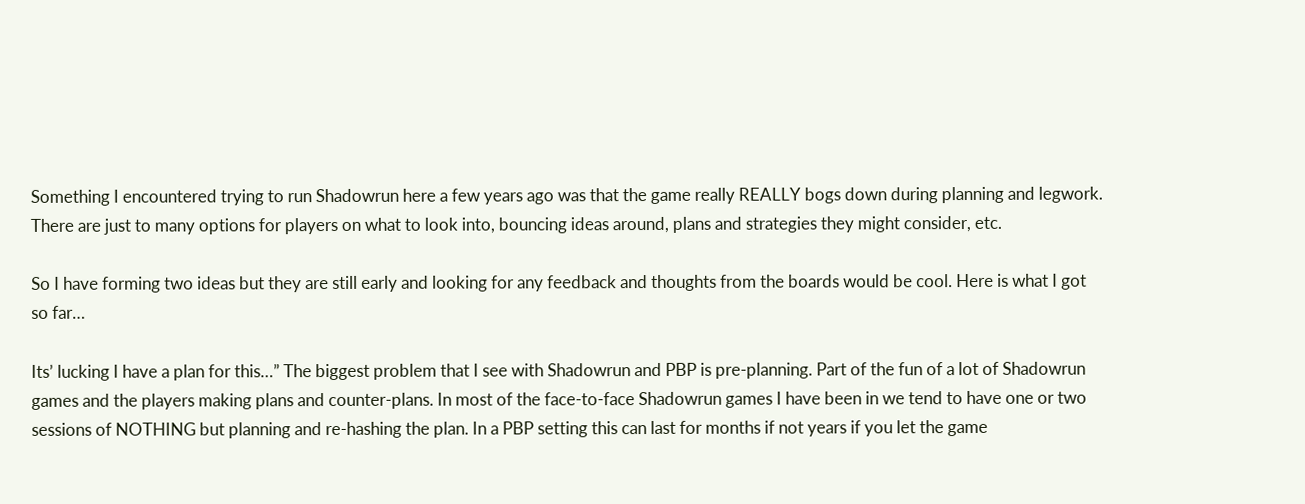Something I encountered trying to run Shadowrun here a few years ago was that the game really REALLY bogs down during planning and legwork. There are just to many options for players on what to look into, bouncing ideas around, plans and strategies they might consider, etc.

So I have forming two ideas but they are still early and looking for any feedback and thoughts from the boards would be cool. Here is what I got so far…

Its’ lucking I have a plan for this…” The biggest problem that I see with Shadowrun and PBP is pre-planning. Part of the fun of a lot of Shadowrun games and the players making plans and counter-plans. In most of the face-to-face Shadowrun games I have been in we tend to have one or two sessions of NOTHING but planning and re-hashing the plan. In a PBP setting this can last for months if not years if you let the game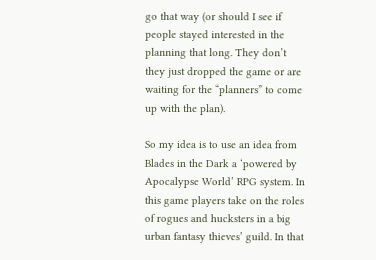go that way (or should I see if people stayed interested in the planning that long. They don’t they just dropped the game or are waiting for the “planners” to come up with the plan).

So my idea is to use an idea from Blades in the Dark a ‘powered by Apocalypse World’ RPG system. In this game players take on the roles of rogues and hucksters in a big urban fantasy thieves’ guild. In that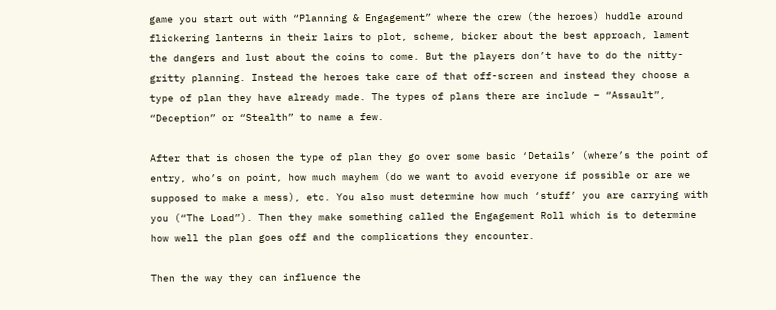game you start out with “Planning & Engagement” where the crew (the heroes) huddle around flickering lanterns in their lairs to plot, scheme, bicker about the best approach, lament the dangers and lust about the coins to come. But the players don’t have to do the nitty-gritty planning. Instead the heroes take care of that off-screen and instead they choose a type of plan they have already made. The types of plans there are include – “Assault”, “Deception” or “Stealth” to name a few.

After that is chosen the type of plan they go over some basic ‘Details’ (where’s the point of entry, who’s on point, how much mayhem (do we want to avoid everyone if possible or are we supposed to make a mess), etc. You also must determine how much ‘stuff’ you are carrying with you (“The Load”). Then they make something called the Engagement Roll which is to determine how well the plan goes off and the complications they encounter.

Then the way they can influence the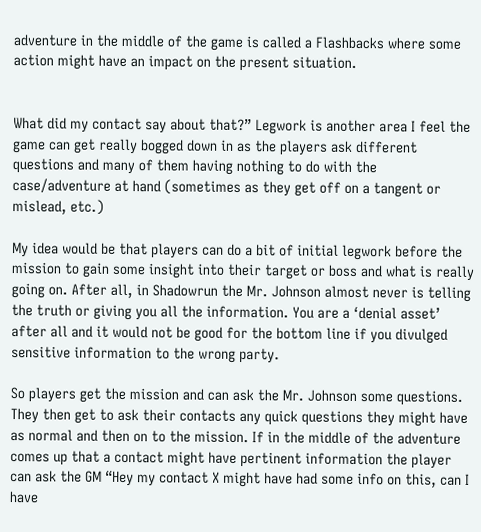adventure in the middle of the game is called a Flashbacks where some action might have an impact on the present situation.


What did my contact say about that?” Legwork is another area I feel the game can get really bogged down in as the players ask different questions and many of them having nothing to do with the case/adventure at hand (sometimes as they get off on a tangent or mislead, etc.)

My idea would be that players can do a bit of initial legwork before the mission to gain some insight into their target or boss and what is really going on. After all, in Shadowrun the Mr. Johnson almost never is telling the truth or giving you all the information. You are a ‘denial asset’ after all and it would not be good for the bottom line if you divulged sensitive information to the wrong party.

So players get the mission and can ask the Mr. Johnson some questions. They then get to ask their contacts any quick questions they might have as normal and then on to the mission. If in the middle of the adventure comes up that a contact might have pertinent information the player can ask the GM “Hey my contact X might have had some info on this, can I have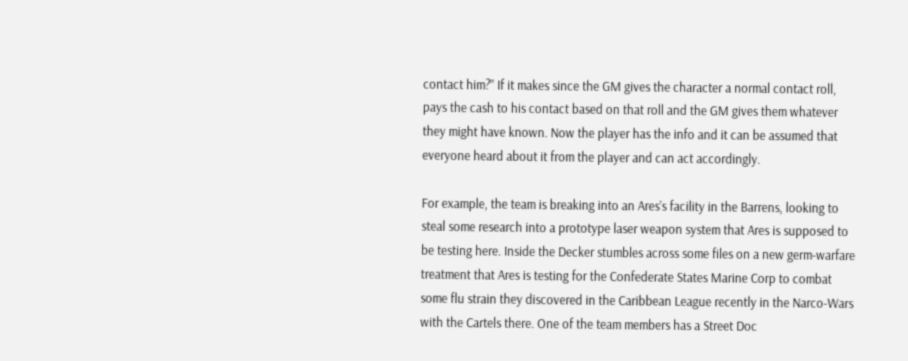contact him?” If it makes since the GM gives the character a normal contact roll, pays the cash to his contact based on that roll and the GM gives them whatever they might have known. Now the player has the info and it can be assumed that everyone heard about it from the player and can act accordingly.

For example, the team is breaking into an Ares’s facility in the Barrens, looking to steal some research into a prototype laser weapon system that Ares is supposed to be testing here. Inside the Decker stumbles across some files on a new germ-warfare treatment that Ares is testing for the Confederate States Marine Corp to combat some flu strain they discovered in the Caribbean League recently in the Narco-Wars with the Cartels there. One of the team members has a Street Doc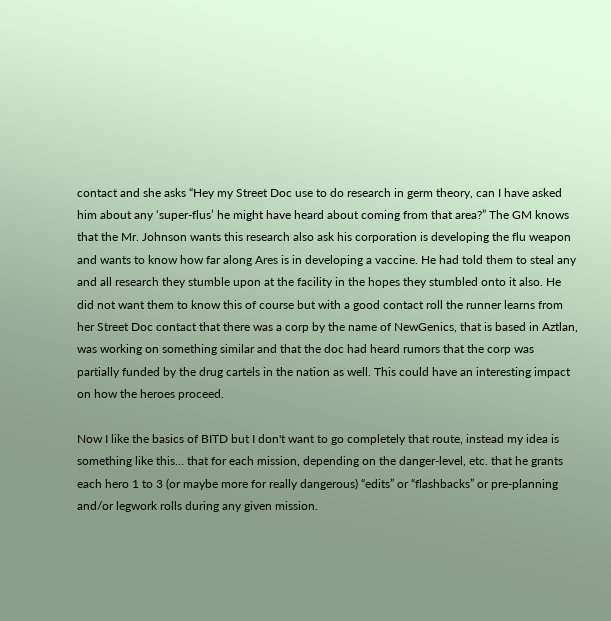contact and she asks “Hey my Street Doc use to do research in germ theory, can I have asked him about any ‘super-flus’ he might have heard about coming from that area?” The GM knows that the Mr. Johnson wants this research also ask his corporation is developing the flu weapon and wants to know how far along Ares is in developing a vaccine. He had told them to steal any and all research they stumble upon at the facility in the hopes they stumbled onto it also. He did not want them to know this of course but with a good contact roll the runner learns from her Street Doc contact that there was a corp by the name of NewGenics, that is based in Aztlan, was working on something similar and that the doc had heard rumors that the corp was partially funded by the drug cartels in the nation as well. This could have an interesting impact on how the heroes proceed.

Now I like the basics of BITD but I don't want to go completely that route, instead my idea is something like this… that for each mission, depending on the danger-level, etc. that he grants each hero 1 to 3 (or maybe more for really dangerous) “edits” or “flashbacks” or pre-planning and/or legwork rolls during any given mission.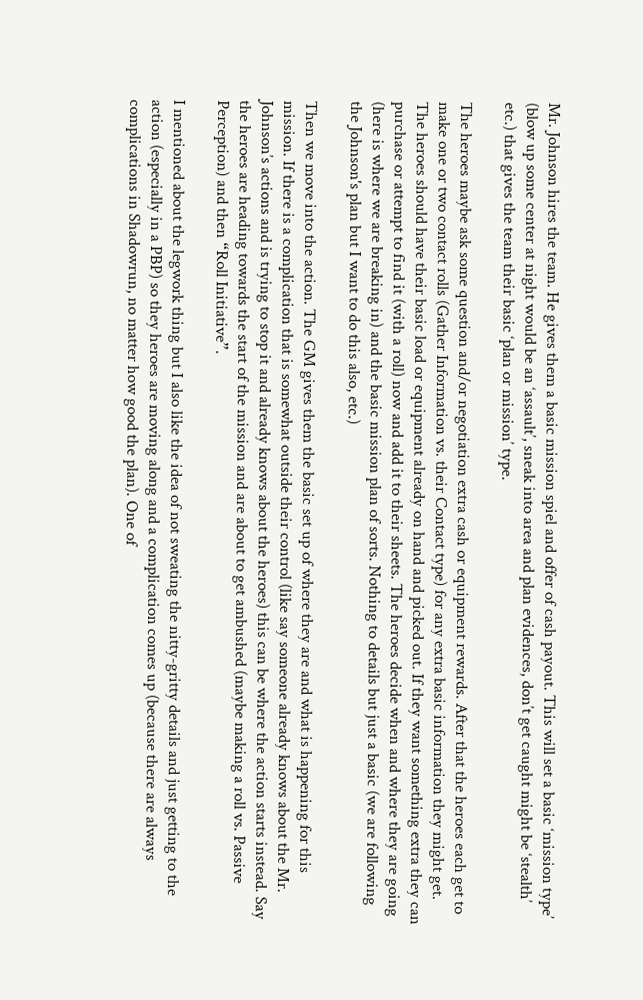Mr. Johnson hires the team. He gives them a basic mission spiel and offer of cash payout. This will set a basic ‘mission type’ (blow up some center at night would be an ‘assault’, sneak into area and plan evidences, don’t get caught might be ‘stealth’ etc.) that gives the team their basic ‘plan or mission’ type.

The heroes maybe ask some question and/or negotiation extra cash or equipment rewards. After that the heroes each get to make one or two contact rolls (Gather Information vs. their Contact type) for any extra basic information they might get. The heroes should have their basic load or equipment already on hand and picked out. If they want something extra they can purchase or attempt to find it (with a roll) now and add it to their sheets. The heroes decide when and where they are going (here is where we are breaking in) and the basic mission plan of sorts. Nothing to details but just a basic (we are following the Johnson's plan but I want to do this also, etc.)

Then we move into the action. The GM gives them the basic set up of where they are and what is happening for this mission. If there is a complication that is somewhat outside their control (like say someone already knows about the Mr. Johnson’s actions and is trying to stop it and already knows about the heroes) this can be where the action starts instead. Say the heroes are heading towards the start of the mission and are about to get ambushed (maybe making a roll vs. Passive Perception) and then “Roll Initiative”.

I mentioned about the legwork thing but I also like the idea of not sweating the nitty-gritty details and just getting to the action (especially in a PBP) so they heroes are moving along and a complication comes up (because there are always complications in Shadowrun, no matter how good the plan). One of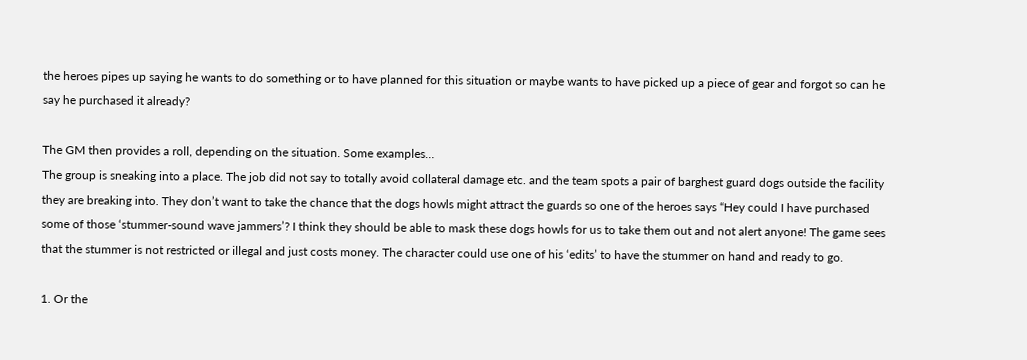the heroes pipes up saying he wants to do something or to have planned for this situation or maybe wants to have picked up a piece of gear and forgot so can he say he purchased it already?

The GM then provides a roll, depending on the situation. Some examples…
The group is sneaking into a place. The job did not say to totally avoid collateral damage etc. and the team spots a pair of barghest guard dogs outside the facility they are breaking into. They don’t want to take the chance that the dogs howls might attract the guards so one of the heroes says “Hey could I have purchased some of those ‘stummer-sound wave jammers’? I think they should be able to mask these dogs howls for us to take them out and not alert anyone! The game sees that the stummer is not restricted or illegal and just costs money. The character could use one of his ‘edits’ to have the stummer on hand and ready to go.

1. Or the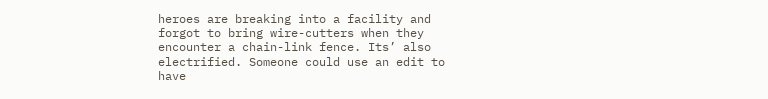heroes are breaking into a facility and forgot to bring wire-cutters when they encounter a chain-link fence. Its’ also electrified. Someone could use an edit to have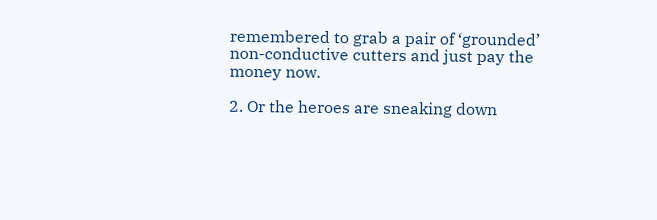remembered to grab a pair of ‘grounded’ non-conductive cutters and just pay the money now.

2. Or the heroes are sneaking down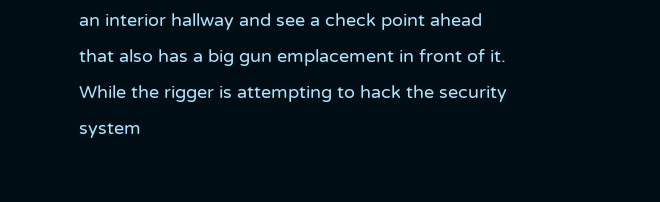an interior hallway and see a check point ahead that also has a big gun emplacement in front of it. While the rigger is attempting to hack the security system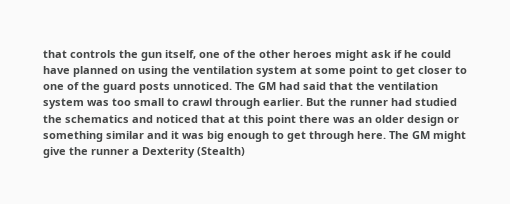that controls the gun itself, one of the other heroes might ask if he could have planned on using the ventilation system at some point to get closer to one of the guard posts unnoticed. The GM had said that the ventilation system was too small to crawl through earlier. But the runner had studied the schematics and noticed that at this point there was an older design or something similar and it was big enough to get through here. The GM might give the runner a Dexterity (Stealth)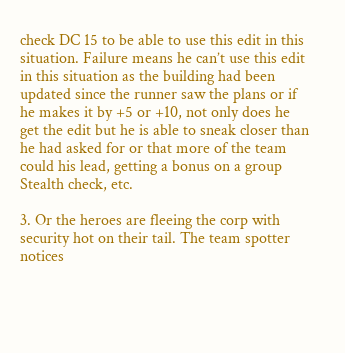check DC 15 to be able to use this edit in this situation. Failure means he can’t use this edit in this situation as the building had been updated since the runner saw the plans or if he makes it by +5 or +10, not only does he get the edit but he is able to sneak closer than he had asked for or that more of the team could his lead, getting a bonus on a group Stealth check, etc.

3. Or the heroes are fleeing the corp with security hot on their tail. The team spotter notices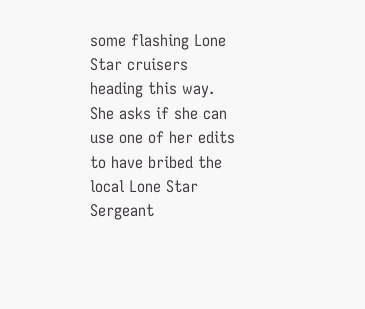some flashing Lone Star cruisers heading this way. She asks if she can use one of her edits to have bribed the local Lone Star Sergeant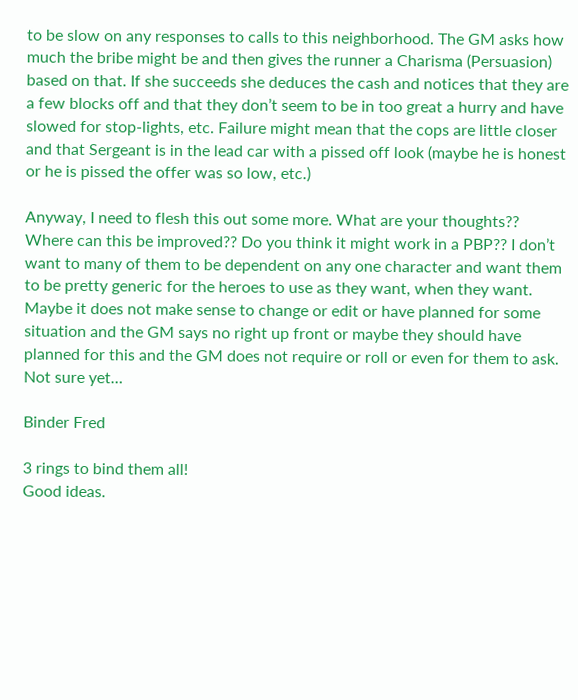to be slow on any responses to calls to this neighborhood. The GM asks how much the bribe might be and then gives the runner a Charisma (Persuasion) based on that. If she succeeds she deduces the cash and notices that they are a few blocks off and that they don’t seem to be in too great a hurry and have slowed for stop-lights, etc. Failure might mean that the cops are little closer and that Sergeant is in the lead car with a pissed off look (maybe he is honest or he is pissed the offer was so low, etc.)

Anyway, I need to flesh this out some more. What are your thoughts?? Where can this be improved?? Do you think it might work in a PBP?? I don’t want to many of them to be dependent on any one character and want them to be pretty generic for the heroes to use as they want, when they want. Maybe it does not make sense to change or edit or have planned for some situation and the GM says no right up front or maybe they should have planned for this and the GM does not require or roll or even for them to ask. Not sure yet…

Binder Fred

3 rings to bind them all!
Good ideas.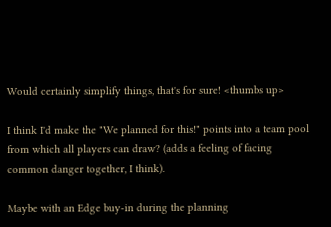Would certainly simplify things, that's for sure! <thumbs up>

I think I'd make the "We planned for this!" points into a team pool from which all players can draw? (adds a feeling of facing common danger together, I think).

Maybe with an Edge buy-in during the planning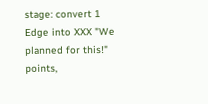stage: convert 1 Edge into XXX "We planned for this!" points,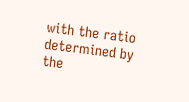with the ratio determined by the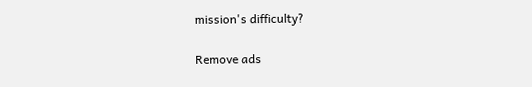mission's difficulty?

Remove ads